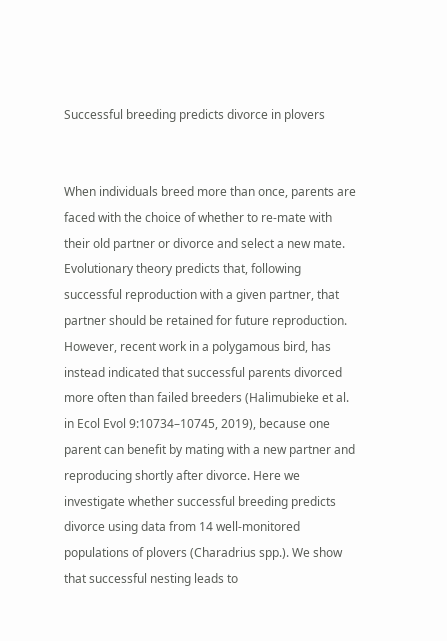Successful breeding predicts divorce in plovers


When individuals breed more than once, parents are faced with the choice of whether to re-mate with their old partner or divorce and select a new mate. Evolutionary theory predicts that, following successful reproduction with a given partner, that partner should be retained for future reproduction. However, recent work in a polygamous bird, has instead indicated that successful parents divorced more often than failed breeders (Halimubieke et al. in Ecol Evol 9:10734–10745, 2019), because one parent can benefit by mating with a new partner and reproducing shortly after divorce. Here we investigate whether successful breeding predicts divorce using data from 14 well-monitored populations of plovers (Charadrius spp.). We show that successful nesting leads to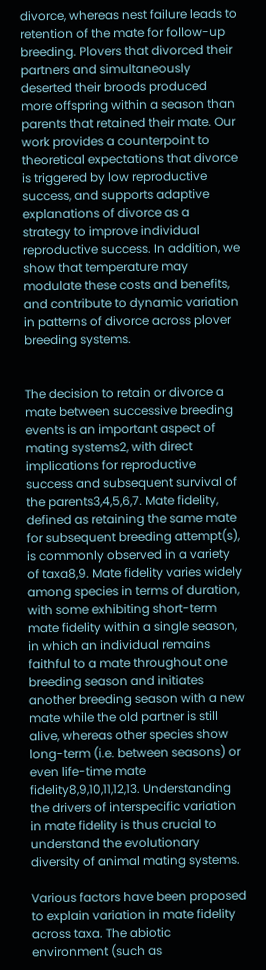divorce, whereas nest failure leads to retention of the mate for follow-up breeding. Plovers that divorced their partners and simultaneously deserted their broods produced more offspring within a season than parents that retained their mate. Our work provides a counterpoint to theoretical expectations that divorce is triggered by low reproductive success, and supports adaptive explanations of divorce as a strategy to improve individual reproductive success. In addition, we show that temperature may modulate these costs and benefits, and contribute to dynamic variation in patterns of divorce across plover breeding systems.


The decision to retain or divorce a mate between successive breeding events is an important aspect of mating systems2, with direct implications for reproductive success and subsequent survival of the parents3,4,5,6,7. Mate fidelity, defined as retaining the same mate for subsequent breeding attempt(s), is commonly observed in a variety of taxa8,9. Mate fidelity varies widely among species in terms of duration, with some exhibiting short-term mate fidelity within a single season, in which an individual remains faithful to a mate throughout one breeding season and initiates another breeding season with a new mate while the old partner is still alive, whereas other species show long-term (i.e. between seasons) or even life-time mate fidelity8,9,10,11,12,13. Understanding the drivers of interspecific variation in mate fidelity is thus crucial to understand the evolutionary diversity of animal mating systems.

Various factors have been proposed to explain variation in mate fidelity across taxa. The abiotic environment (such as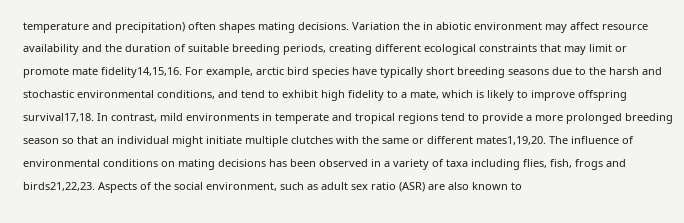temperature and precipitation) often shapes mating decisions. Variation the in abiotic environment may affect resource availability and the duration of suitable breeding periods, creating different ecological constraints that may limit or promote mate fidelity14,15,16. For example, arctic bird species have typically short breeding seasons due to the harsh and stochastic environmental conditions, and tend to exhibit high fidelity to a mate, which is likely to improve offspring survival17,18. In contrast, mild environments in temperate and tropical regions tend to provide a more prolonged breeding season so that an individual might initiate multiple clutches with the same or different mates1,19,20. The influence of environmental conditions on mating decisions has been observed in a variety of taxa including flies, fish, frogs and birds21,22,23. Aspects of the social environment, such as adult sex ratio (ASR) are also known to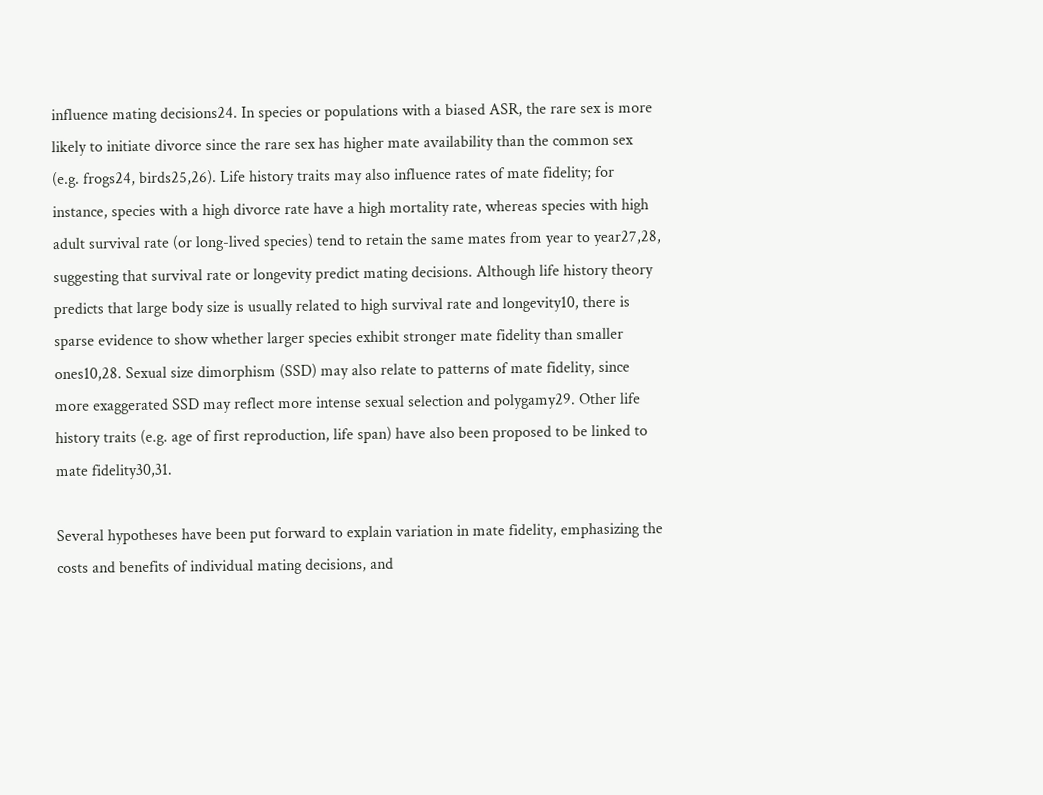influence mating decisions24. In species or populations with a biased ASR, the rare sex is more likely to initiate divorce since the rare sex has higher mate availability than the common sex (e.g. frogs24, birds25,26). Life history traits may also influence rates of mate fidelity; for instance, species with a high divorce rate have a high mortality rate, whereas species with high adult survival rate (or long-lived species) tend to retain the same mates from year to year27,28, suggesting that survival rate or longevity predict mating decisions. Although life history theory predicts that large body size is usually related to high survival rate and longevity10, there is sparse evidence to show whether larger species exhibit stronger mate fidelity than smaller ones10,28. Sexual size dimorphism (SSD) may also relate to patterns of mate fidelity, since more exaggerated SSD may reflect more intense sexual selection and polygamy29. Other life history traits (e.g. age of first reproduction, life span) have also been proposed to be linked to mate fidelity30,31.

Several hypotheses have been put forward to explain variation in mate fidelity, emphasizing the costs and benefits of individual mating decisions, and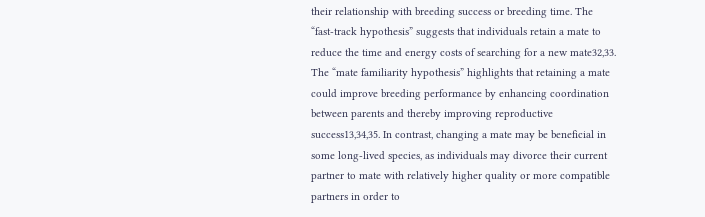their relationship with breeding success or breeding time. The “fast-track hypothesis” suggests that individuals retain a mate to reduce the time and energy costs of searching for a new mate32,33. The “mate familiarity hypothesis” highlights that retaining a mate could improve breeding performance by enhancing coordination between parents and thereby improving reproductive success13,34,35. In contrast, changing a mate may be beneficial in some long-lived species, as individuals may divorce their current partner to mate with relatively higher quality or more compatible partners in order to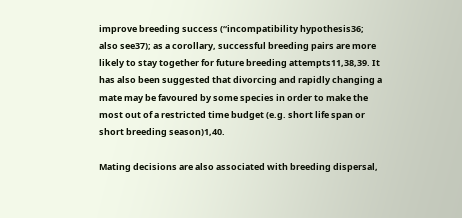improve breeding success (“incompatibility hypothesis36; also see37); as a corollary, successful breeding pairs are more likely to stay together for future breeding attempts11,38,39. It has also been suggested that divorcing and rapidly changing a mate may be favoured by some species in order to make the most out of a restricted time budget (e.g. short life span or short breeding season)1,40.

Mating decisions are also associated with breeding dispersal,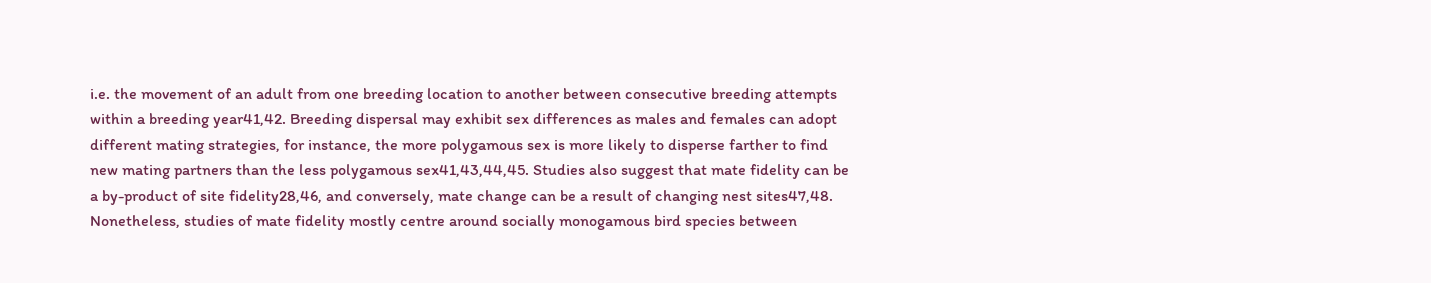i.e. the movement of an adult from one breeding location to another between consecutive breeding attempts within a breeding year41,42. Breeding dispersal may exhibit sex differences as males and females can adopt different mating strategies, for instance, the more polygamous sex is more likely to disperse farther to find new mating partners than the less polygamous sex41,43,44,45. Studies also suggest that mate fidelity can be a by-product of site fidelity28,46, and conversely, mate change can be a result of changing nest sites47,48. Nonetheless, studies of mate fidelity mostly centre around socially monogamous bird species between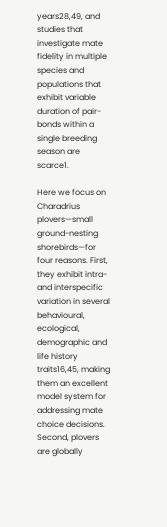years28,49, and studies that investigate mate fidelity in multiple species and populations that exhibit variable duration of pair-bonds within a single breeding season are scarce1.

Here we focus on Charadrius plovers—small ground-nesting shorebirds—for four reasons. First, they exhibit intra- and interspecific variation in several behavioural, ecological, demographic and life history traits16,45, making them an excellent model system for addressing mate choice decisions. Second, plovers are globally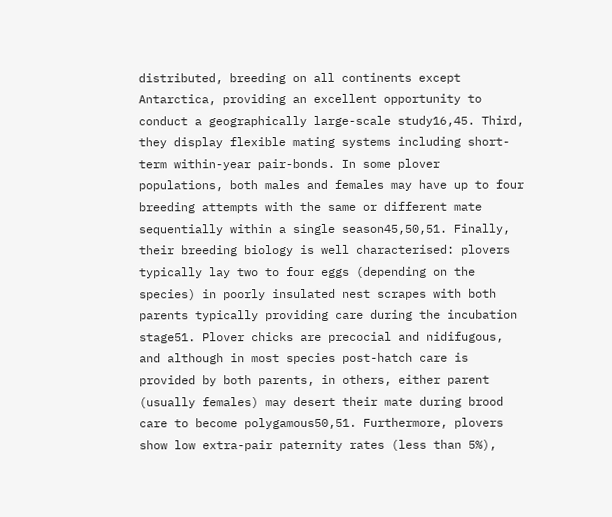distributed, breeding on all continents except Antarctica, providing an excellent opportunity to conduct a geographically large-scale study16,45. Third, they display flexible mating systems including short-term within-year pair-bonds. In some plover populations, both males and females may have up to four breeding attempts with the same or different mate sequentially within a single season45,50,51. Finally, their breeding biology is well characterised: plovers typically lay two to four eggs (depending on the species) in poorly insulated nest scrapes with both parents typically providing care during the incubation stage51. Plover chicks are precocial and nidifugous, and although in most species post-hatch care is provided by both parents, in others, either parent (usually females) may desert their mate during brood care to become polygamous50,51. Furthermore, plovers show low extra-pair paternity rates (less than 5%),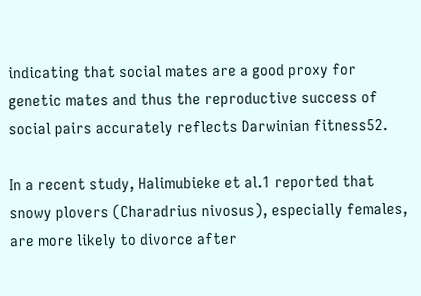indicating that social mates are a good proxy for genetic mates and thus the reproductive success of social pairs accurately reflects Darwinian fitness52.

In a recent study, Halimubieke et al.1 reported that snowy plovers (Charadrius nivosus), especially females, are more likely to divorce after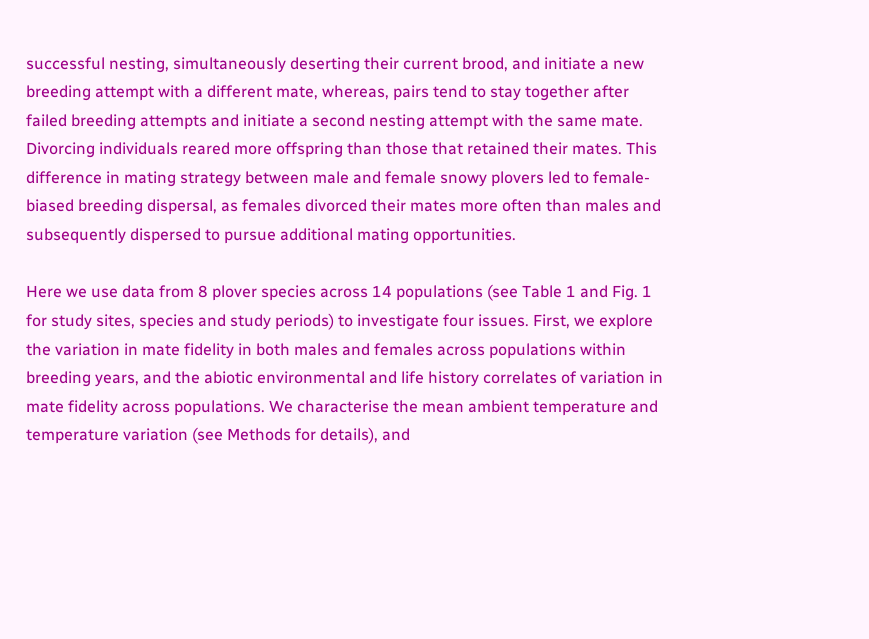successful nesting, simultaneously deserting their current brood, and initiate a new breeding attempt with a different mate, whereas, pairs tend to stay together after failed breeding attempts and initiate a second nesting attempt with the same mate. Divorcing individuals reared more offspring than those that retained their mates. This difference in mating strategy between male and female snowy plovers led to female-biased breeding dispersal, as females divorced their mates more often than males and subsequently dispersed to pursue additional mating opportunities.

Here we use data from 8 plover species across 14 populations (see Table 1 and Fig. 1 for study sites, species and study periods) to investigate four issues. First, we explore the variation in mate fidelity in both males and females across populations within breeding years, and the abiotic environmental and life history correlates of variation in mate fidelity across populations. We characterise the mean ambient temperature and temperature variation (see Methods for details), and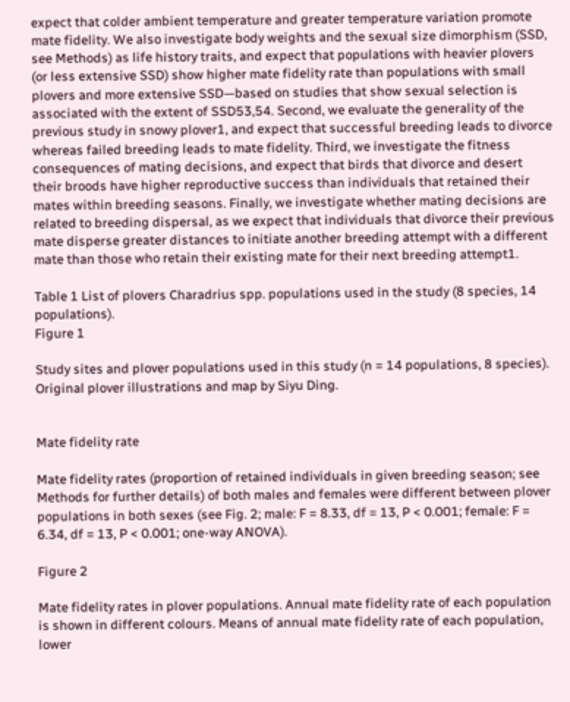expect that colder ambient temperature and greater temperature variation promote mate fidelity. We also investigate body weights and the sexual size dimorphism (SSD, see Methods) as life history traits, and expect that populations with heavier plovers (or less extensive SSD) show higher mate fidelity rate than populations with small plovers and more extensive SSD—based on studies that show sexual selection is associated with the extent of SSD53,54. Second, we evaluate the generality of the previous study in snowy plover1, and expect that successful breeding leads to divorce whereas failed breeding leads to mate fidelity. Third, we investigate the fitness consequences of mating decisions, and expect that birds that divorce and desert their broods have higher reproductive success than individuals that retained their mates within breeding seasons. Finally, we investigate whether mating decisions are related to breeding dispersal, as we expect that individuals that divorce their previous mate disperse greater distances to initiate another breeding attempt with a different mate than those who retain their existing mate for their next breeding attempt1.

Table 1 List of plovers Charadrius spp. populations used in the study (8 species, 14 populations).
Figure 1

Study sites and plover populations used in this study (n = 14 populations, 8 species). Original plover illustrations and map by Siyu Ding.


Mate fidelity rate

Mate fidelity rates (proportion of retained individuals in given breeding season; see Methods for further details) of both males and females were different between plover populations in both sexes (see Fig. 2; male: F = 8.33, df = 13, P < 0.001; female: F = 6.34, df = 13, P < 0.001; one-way ANOVA).

Figure 2

Mate fidelity rates in plover populations. Annual mate fidelity rate of each population is shown in different colours. Means of annual mate fidelity rate of each population, lower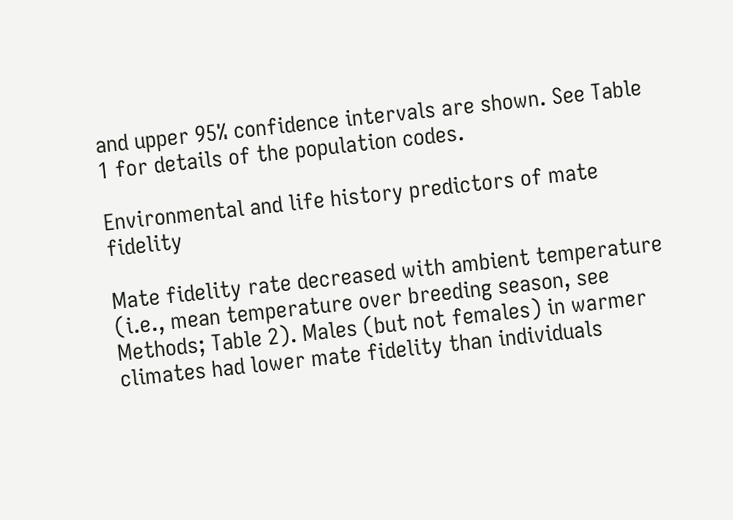and upper 95% confidence intervals are shown. See Table 1 for details of the population codes.

Environmental and life history predictors of mate fidelity

Mate fidelity rate decreased with ambient temperature (i.e., mean temperature over breeding season, see Methods; Table 2). Males (but not females) in warmer climates had lower mate fidelity than individuals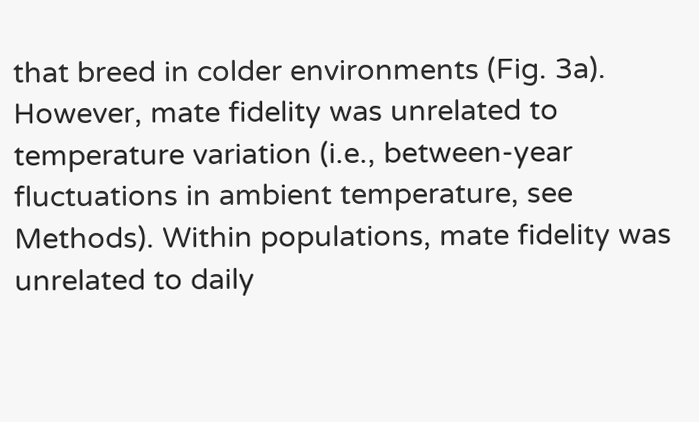that breed in colder environments (Fig. 3a). However, mate fidelity was unrelated to temperature variation (i.e., between-year fluctuations in ambient temperature, see Methods). Within populations, mate fidelity was unrelated to daily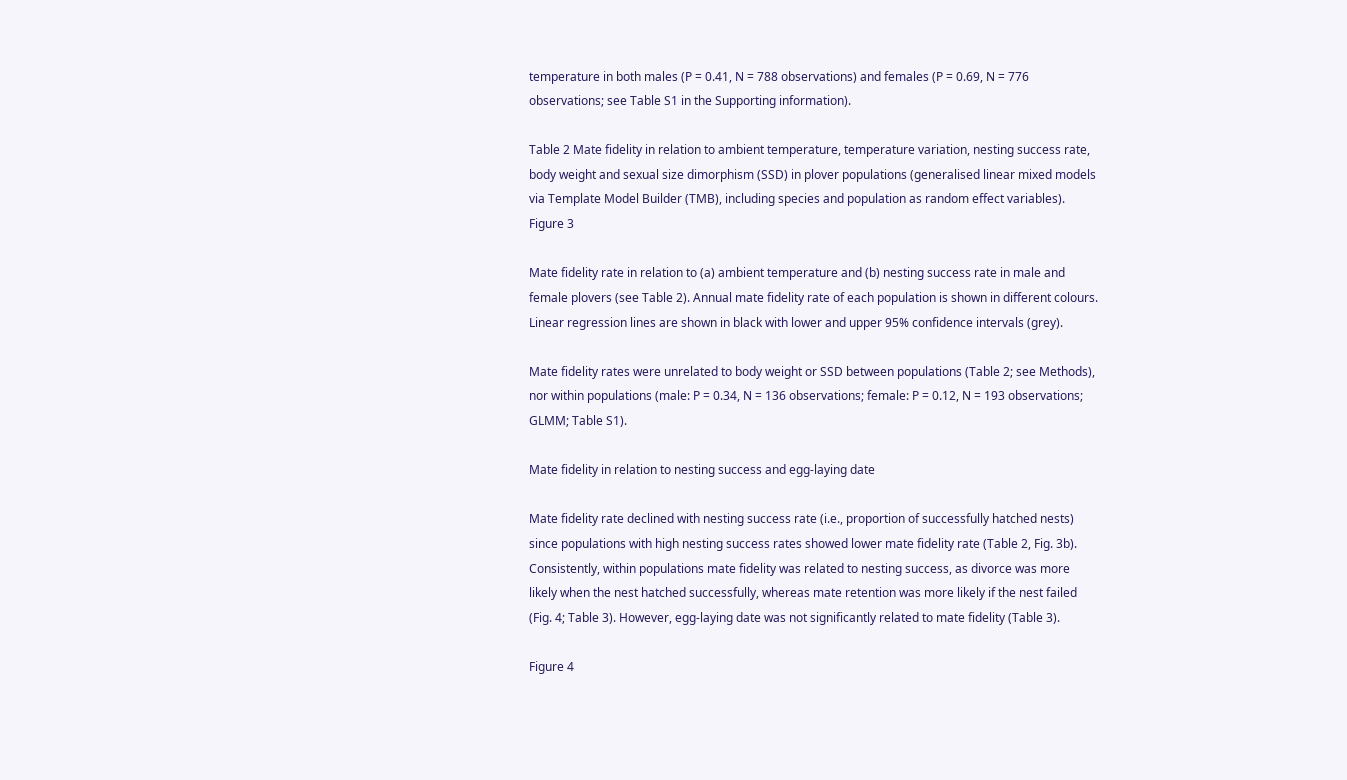temperature in both males (P = 0.41, N = 788 observations) and females (P = 0.69, N = 776 observations; see Table S1 in the Supporting information).

Table 2 Mate fidelity in relation to ambient temperature, temperature variation, nesting success rate, body weight and sexual size dimorphism (SSD) in plover populations (generalised linear mixed models via Template Model Builder (TMB), including species and population as random effect variables).
Figure 3

Mate fidelity rate in relation to (a) ambient temperature and (b) nesting success rate in male and female plovers (see Table 2). Annual mate fidelity rate of each population is shown in different colours. Linear regression lines are shown in black with lower and upper 95% confidence intervals (grey).

Mate fidelity rates were unrelated to body weight or SSD between populations (Table 2; see Methods), nor within populations (male: P = 0.34, N = 136 observations; female: P = 0.12, N = 193 observations; GLMM; Table S1).

Mate fidelity in relation to nesting success and egg-laying date

Mate fidelity rate declined with nesting success rate (i.e., proportion of successfully hatched nests) since populations with high nesting success rates showed lower mate fidelity rate (Table 2, Fig. 3b). Consistently, within populations mate fidelity was related to nesting success, as divorce was more likely when the nest hatched successfully, whereas mate retention was more likely if the nest failed (Fig. 4; Table 3). However, egg-laying date was not significantly related to mate fidelity (Table 3).

Figure 4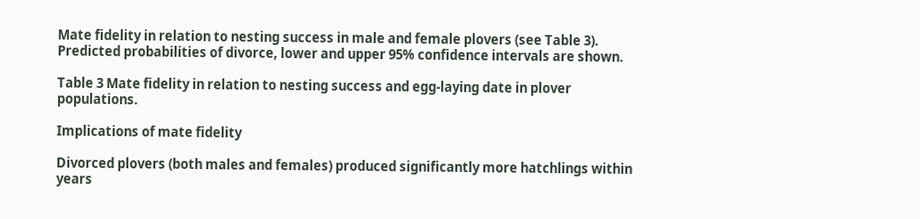Mate fidelity in relation to nesting success in male and female plovers (see Table 3). Predicted probabilities of divorce, lower and upper 95% confidence intervals are shown.

Table 3 Mate fidelity in relation to nesting success and egg-laying date in plover populations.

Implications of mate fidelity

Divorced plovers (both males and females) produced significantly more hatchlings within years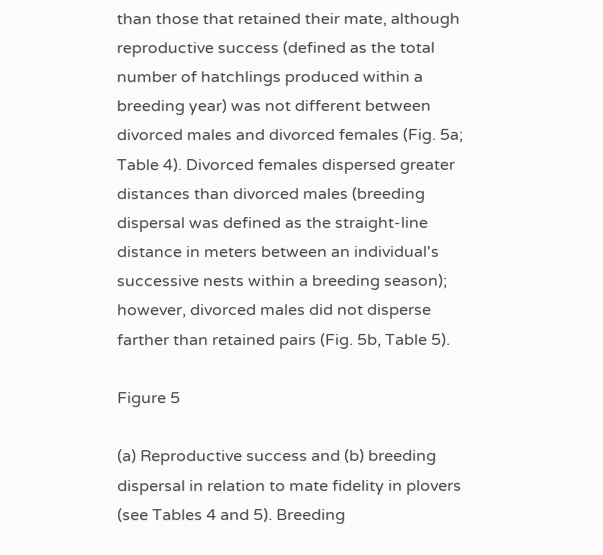than those that retained their mate, although reproductive success (defined as the total number of hatchlings produced within a breeding year) was not different between divorced males and divorced females (Fig. 5a; Table 4). Divorced females dispersed greater distances than divorced males (breeding dispersal was defined as the straight‐line distance in meters between an individual's successive nests within a breeding season); however, divorced males did not disperse farther than retained pairs (Fig. 5b, Table 5).

Figure 5

(a) Reproductive success and (b) breeding dispersal in relation to mate fidelity in plovers (see Tables 4 and 5). Breeding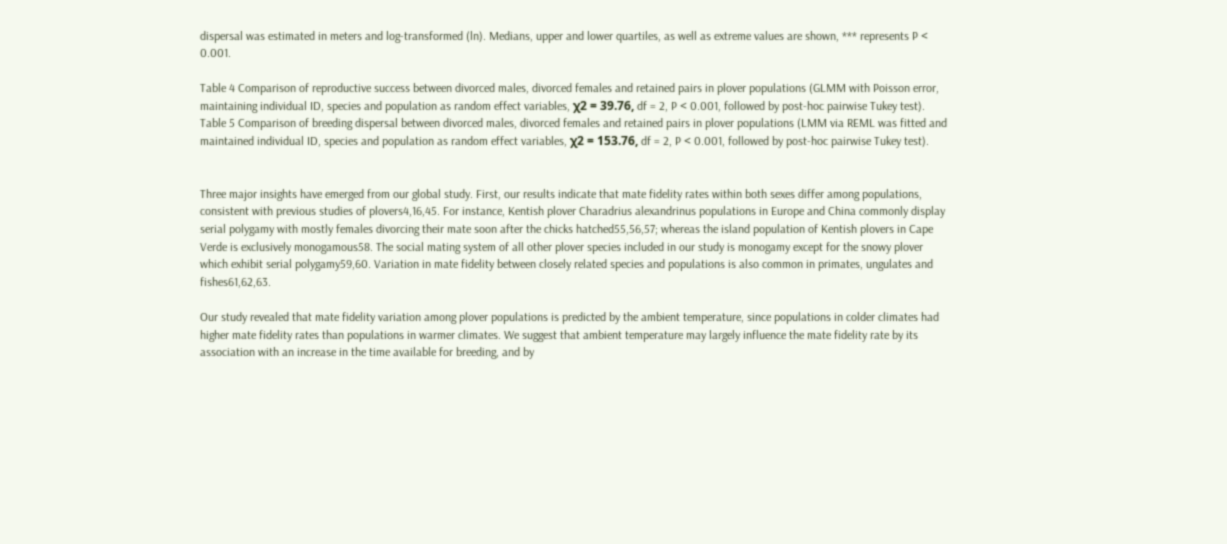dispersal was estimated in meters and log-transformed (ln). Medians, upper and lower quartiles, as well as extreme values are shown, *** represents P < 0.001.

Table 4 Comparison of reproductive success between divorced males, divorced females and retained pairs in plover populations (GLMM with Poisson error, maintaining individual ID, species and population as random effect variables, χ2 = 39.76, df = 2, P < 0.001, followed by post-hoc pairwise Tukey test).
Table 5 Comparison of breeding dispersal between divorced males, divorced females and retained pairs in plover populations (LMM via REML was fitted and maintained individual ID, species and population as random effect variables, χ2 = 153.76, df = 2, P < 0.001, followed by post-hoc pairwise Tukey test).


Three major insights have emerged from our global study. First, our results indicate that mate fidelity rates within both sexes differ among populations, consistent with previous studies of plovers4,16,45. For instance, Kentish plover Charadrius alexandrinus populations in Europe and China commonly display serial polygamy with mostly females divorcing their mate soon after the chicks hatched55,56,57; whereas the island population of Kentish plovers in Cape Verde is exclusively monogamous58. The social mating system of all other plover species included in our study is monogamy except for the snowy plover which exhibit serial polygamy59,60. Variation in mate fidelity between closely related species and populations is also common in primates, ungulates and fishes61,62,63.

Our study revealed that mate fidelity variation among plover populations is predicted by the ambient temperature, since populations in colder climates had higher mate fidelity rates than populations in warmer climates. We suggest that ambient temperature may largely influence the mate fidelity rate by its association with an increase in the time available for breeding, and by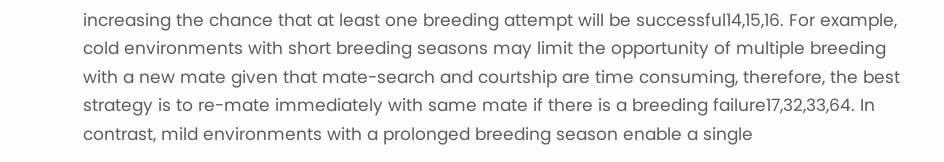increasing the chance that at least one breeding attempt will be successful14,15,16. For example, cold environments with short breeding seasons may limit the opportunity of multiple breeding with a new mate given that mate-search and courtship are time consuming, therefore, the best strategy is to re-mate immediately with same mate if there is a breeding failure17,32,33,64. In contrast, mild environments with a prolonged breeding season enable a single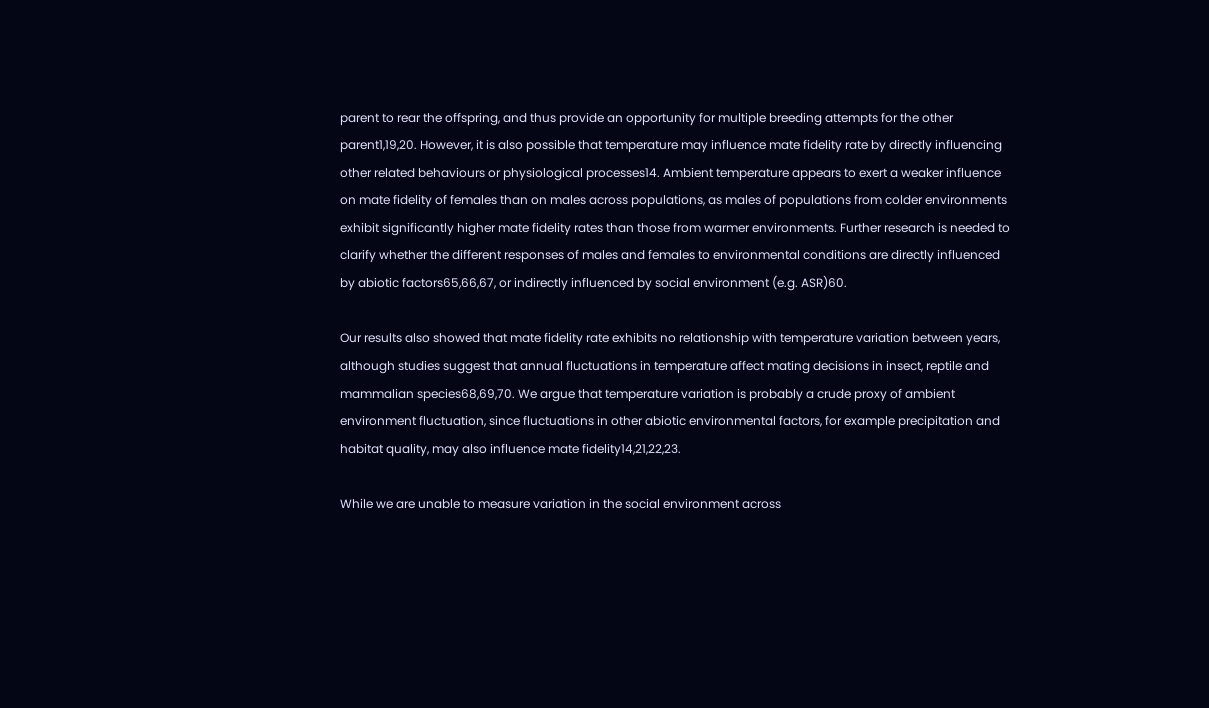parent to rear the offspring, and thus provide an opportunity for multiple breeding attempts for the other parent1,19,20. However, it is also possible that temperature may influence mate fidelity rate by directly influencing other related behaviours or physiological processes14. Ambient temperature appears to exert a weaker influence on mate fidelity of females than on males across populations, as males of populations from colder environments exhibit significantly higher mate fidelity rates than those from warmer environments. Further research is needed to clarify whether the different responses of males and females to environmental conditions are directly influenced by abiotic factors65,66,67, or indirectly influenced by social environment (e.g. ASR)60.

Our results also showed that mate fidelity rate exhibits no relationship with temperature variation between years, although studies suggest that annual fluctuations in temperature affect mating decisions in insect, reptile and mammalian species68,69,70. We argue that temperature variation is probably a crude proxy of ambient environment fluctuation, since fluctuations in other abiotic environmental factors, for example precipitation and habitat quality, may also influence mate fidelity14,21,22,23.

While we are unable to measure variation in the social environment across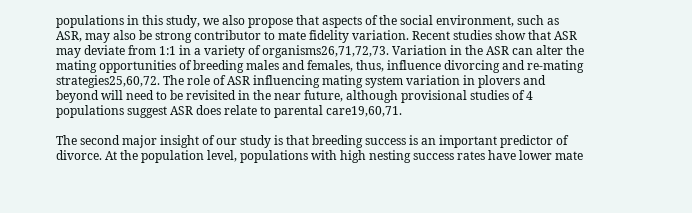populations in this study, we also propose that aspects of the social environment, such as ASR, may also be strong contributor to mate fidelity variation. Recent studies show that ASR may deviate from 1:1 in a variety of organisms26,71,72,73. Variation in the ASR can alter the mating opportunities of breeding males and females, thus, influence divorcing and re-mating strategies25,60,72. The role of ASR influencing mating system variation in plovers and beyond will need to be revisited in the near future, although provisional studies of 4 populations suggest ASR does relate to parental care19,60,71.

The second major insight of our study is that breeding success is an important predictor of divorce. At the population level, populations with high nesting success rates have lower mate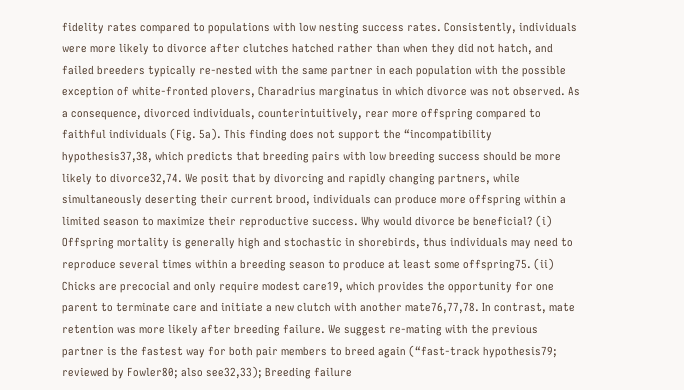fidelity rates compared to populations with low nesting success rates. Consistently, individuals were more likely to divorce after clutches hatched rather than when they did not hatch, and failed breeders typically re-nested with the same partner in each population with the possible exception of white-fronted plovers, Charadrius marginatus in which divorce was not observed. As a consequence, divorced individuals, counterintuitively, rear more offspring compared to faithful individuals (Fig. 5a). This finding does not support the “incompatibility hypothesis37,38, which predicts that breeding pairs with low breeding success should be more likely to divorce32,74. We posit that by divorcing and rapidly changing partners, while simultaneously deserting their current brood, individuals can produce more offspring within a limited season to maximize their reproductive success. Why would divorce be beneficial? (i) Offspring mortality is generally high and stochastic in shorebirds, thus individuals may need to reproduce several times within a breeding season to produce at least some offspring75. (ii) Chicks are precocial and only require modest care19, which provides the opportunity for one parent to terminate care and initiate a new clutch with another mate76,77,78. In contrast, mate retention was more likely after breeding failure. We suggest re-mating with the previous partner is the fastest way for both pair members to breed again (“fast-track hypothesis79; reviewed by Fowler80; also see32,33); Breeding failure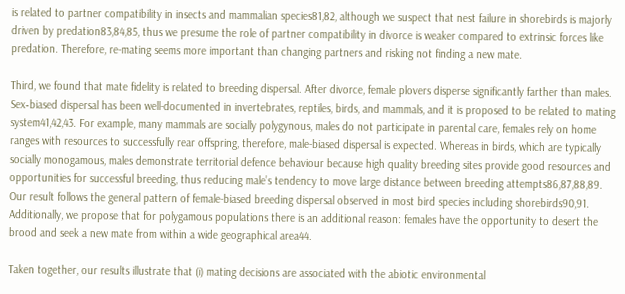is related to partner compatibility in insects and mammalian species81,82, although we suspect that nest failure in shorebirds is majorly driven by predation83,84,85, thus we presume the role of partner compatibility in divorce is weaker compared to extrinsic forces like predation. Therefore, re-mating seems more important than changing partners and risking not finding a new mate.

Third, we found that mate fidelity is related to breeding dispersal. After divorce, female plovers disperse significantly farther than males. Sex‐biased dispersal has been well-documented in invertebrates, reptiles, birds, and mammals, and it is proposed to be related to mating system41,42,43. For example, many mammals are socially polygynous, males do not participate in parental care, females rely on home ranges with resources to successfully rear offspring, therefore, male-biased dispersal is expected. Whereas in birds, which are typically socially monogamous, males demonstrate territorial defence behaviour because high quality breeding sites provide good resources and opportunities for successful breeding, thus reducing male’s tendency to move large distance between breeding attempts86,87,88,89. Our result follows the general pattern of female-biased breeding dispersal observed in most bird species including shorebirds90,91. Additionally, we propose that for polygamous populations there is an additional reason: females have the opportunity to desert the brood and seek a new mate from within a wide geographical area44.

Taken together, our results illustrate that (i) mating decisions are associated with the abiotic environmental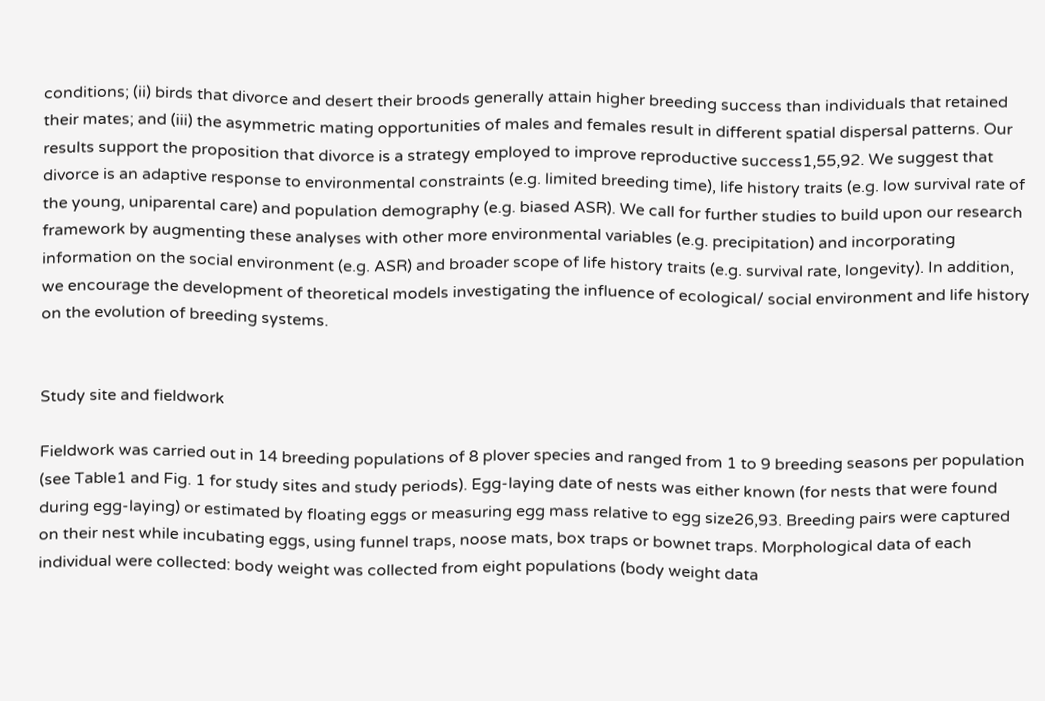conditions; (ii) birds that divorce and desert their broods generally attain higher breeding success than individuals that retained their mates; and (iii) the asymmetric mating opportunities of males and females result in different spatial dispersal patterns. Our results support the proposition that divorce is a strategy employed to improve reproductive success1,55,92. We suggest that divorce is an adaptive response to environmental constraints (e.g. limited breeding time), life history traits (e.g. low survival rate of the young, uniparental care) and population demography (e.g. biased ASR). We call for further studies to build upon our research framework by augmenting these analyses with other more environmental variables (e.g. precipitation) and incorporating information on the social environment (e.g. ASR) and broader scope of life history traits (e.g. survival rate, longevity). In addition, we encourage the development of theoretical models investigating the influence of ecological/ social environment and life history on the evolution of breeding systems.


Study site and fieldwork

Fieldwork was carried out in 14 breeding populations of 8 plover species and ranged from 1 to 9 breeding seasons per population (see Table1 and Fig. 1 for study sites and study periods). Egg-laying date of nests was either known (for nests that were found during egg-laying) or estimated by floating eggs or measuring egg mass relative to egg size26,93. Breeding pairs were captured on their nest while incubating eggs, using funnel traps, noose mats, box traps or bownet traps. Morphological data of each individual were collected: body weight was collected from eight populations (body weight data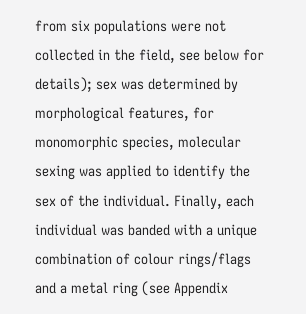from six populations were not collected in the field, see below for details); sex was determined by morphological features, for monomorphic species, molecular sexing was applied to identify the sex of the individual. Finally, each individual was banded with a unique combination of colour rings/flags and a metal ring (see Appendix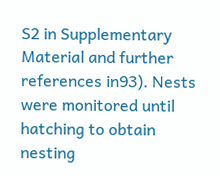S2 in Supplementary Material and further references in93). Nests were monitored until hatching to obtain nesting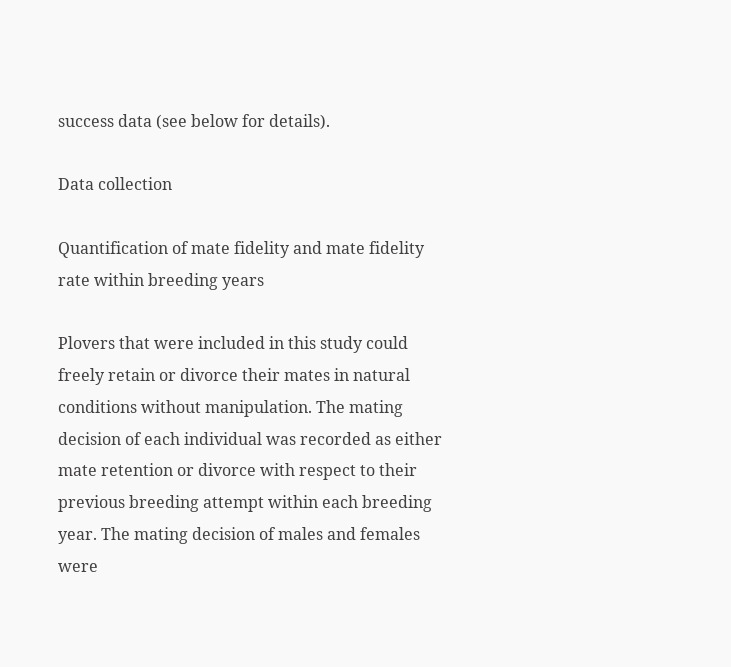success data (see below for details).

Data collection

Quantification of mate fidelity and mate fidelity rate within breeding years

Plovers that were included in this study could freely retain or divorce their mates in natural conditions without manipulation. The mating decision of each individual was recorded as either mate retention or divorce with respect to their previous breeding attempt within each breeding year. The mating decision of males and females were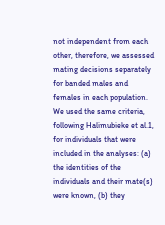not independent from each other, therefore, we assessed mating decisions separately for banded males and females in each population. We used the same criteria, following Halimubieke et al.1, for individuals that were included in the analyses: (a) the identities of the individuals and their mate(s) were known, (b) they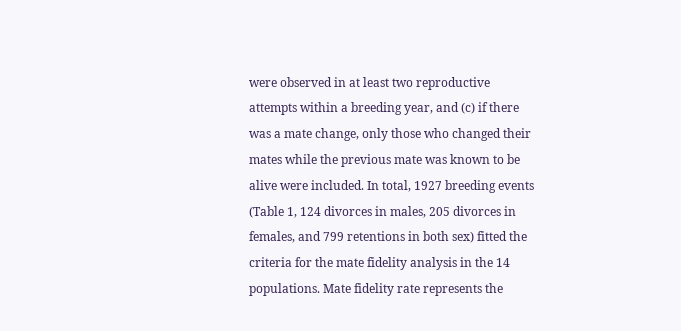were observed in at least two reproductive attempts within a breeding year, and (c) if there was a mate change, only those who changed their mates while the previous mate was known to be alive were included. In total, 1927 breeding events (Table 1, 124 divorces in males, 205 divorces in females, and 799 retentions in both sex) fitted the criteria for the mate fidelity analysis in the 14 populations. Mate fidelity rate represents the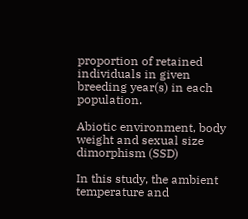proportion of retained individuals in given breeding year(s) in each population.

Abiotic environment, body weight and sexual size dimorphism (SSD)

In this study, the ambient temperature and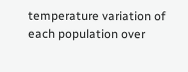temperature variation of each population over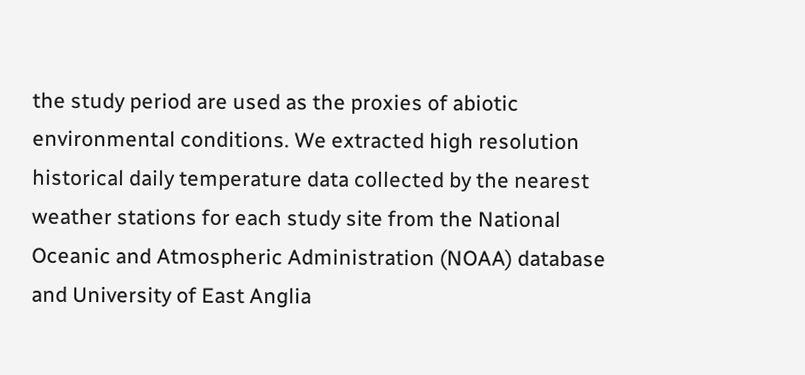the study period are used as the proxies of abiotic environmental conditions. We extracted high resolution historical daily temperature data collected by the nearest weather stations for each study site from the National Oceanic and Atmospheric Administration (NOAA) database and University of East Anglia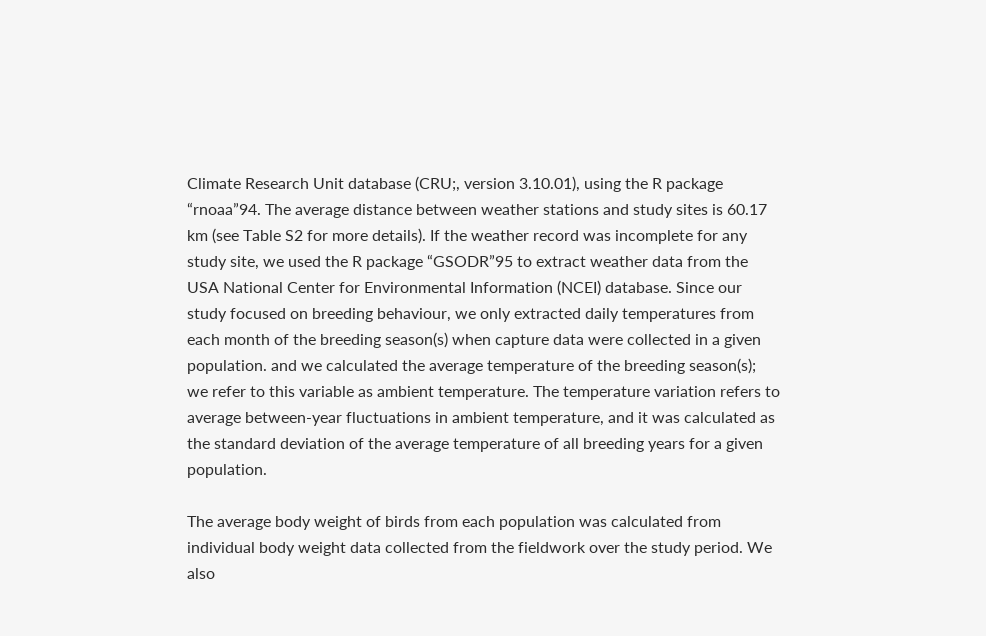Climate Research Unit database (CRU;, version 3.10.01), using the R package “rnoaa”94. The average distance between weather stations and study sites is 60.17 km (see Table S2 for more details). If the weather record was incomplete for any study site, we used the R package “GSODR”95 to extract weather data from the USA National Center for Environmental Information (NCEI) database. Since our study focused on breeding behaviour, we only extracted daily temperatures from each month of the breeding season(s) when capture data were collected in a given population. and we calculated the average temperature of the breeding season(s); we refer to this variable as ambient temperature. The temperature variation refers to average between-year fluctuations in ambient temperature, and it was calculated as the standard deviation of the average temperature of all breeding years for a given population.

The average body weight of birds from each population was calculated from individual body weight data collected from the fieldwork over the study period. We also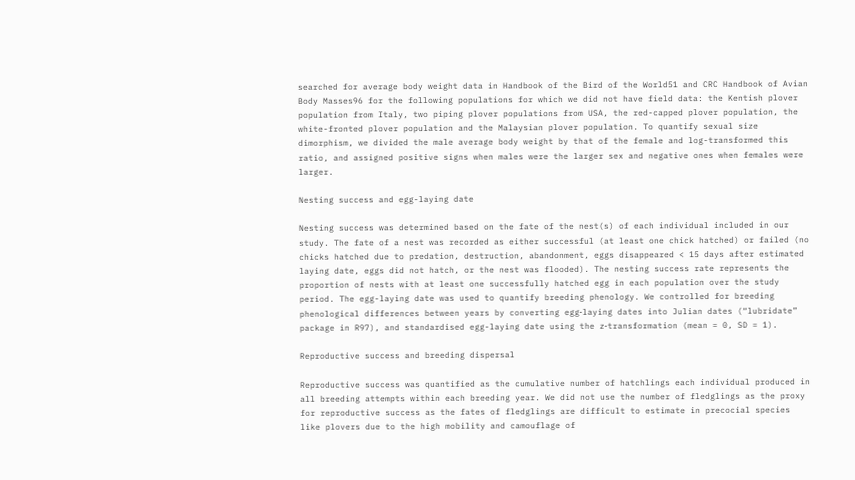searched for average body weight data in Handbook of the Bird of the World51 and CRC Handbook of Avian Body Masses96 for the following populations for which we did not have field data: the Kentish plover population from Italy, two piping plover populations from USA, the red-capped plover population, the white-fronted plover population and the Malaysian plover population. To quantify sexual size dimorphism, we divided the male average body weight by that of the female and log-transformed this ratio, and assigned positive signs when males were the larger sex and negative ones when females were larger.

Nesting success and egg-laying date

Nesting success was determined based on the fate of the nest(s) of each individual included in our study. The fate of a nest was recorded as either successful (at least one chick hatched) or failed (no chicks hatched due to predation, destruction, abandonment, eggs disappeared < 15 days after estimated laying date, eggs did not hatch, or the nest was flooded). The nesting success rate represents the proportion of nests with at least one successfully hatched egg in each population over the study period. The egg-laying date was used to quantify breeding phenology. We controlled for breeding phenological differences between years by converting egg‐laying dates into Julian dates (“lubridate” package in R97), and standardised egg-laying date using the z‐transformation (mean = 0, SD = 1).

Reproductive success and breeding dispersal

Reproductive success was quantified as the cumulative number of hatchlings each individual produced in all breeding attempts within each breeding year. We did not use the number of fledglings as the proxy for reproductive success as the fates of fledglings are difficult to estimate in precocial species like plovers due to the high mobility and camouflage of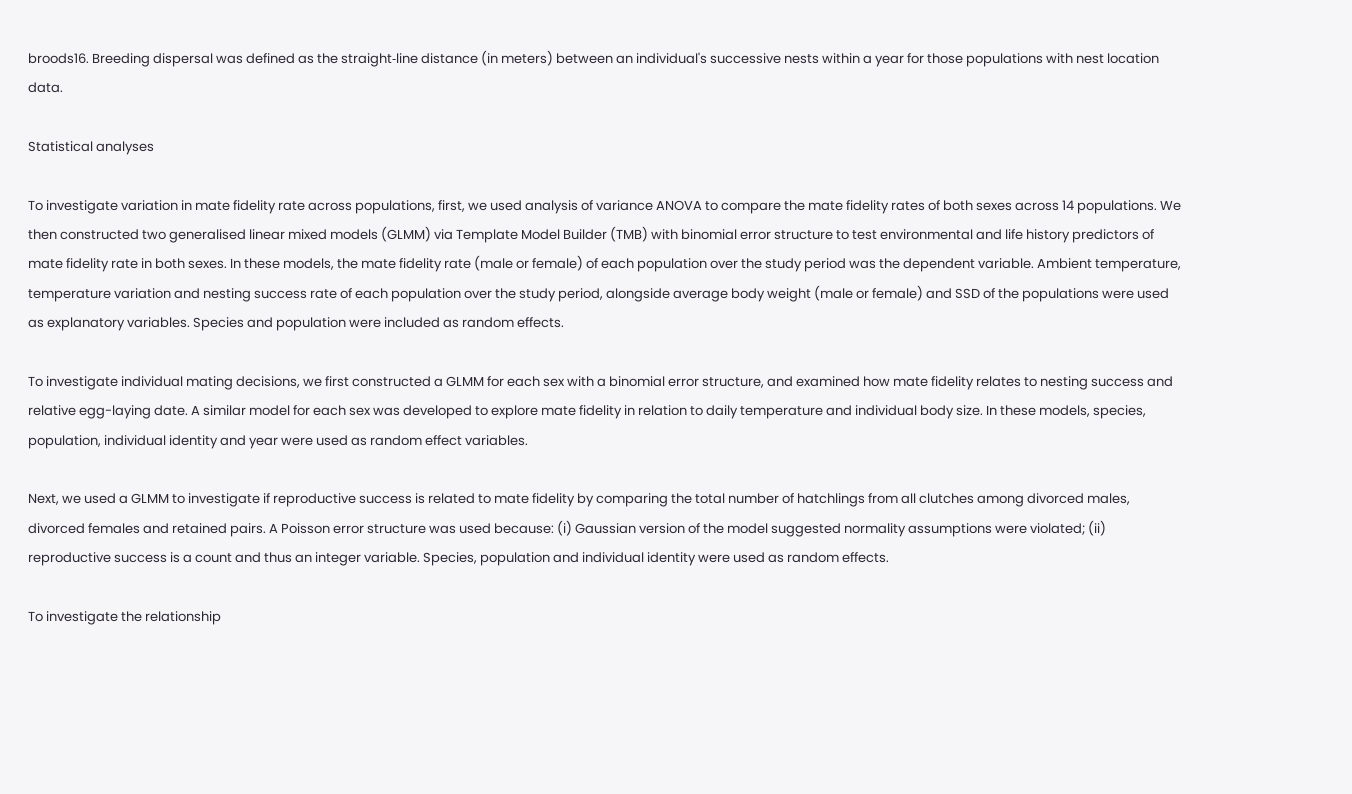broods16. Breeding dispersal was defined as the straight‐line distance (in meters) between an individual's successive nests within a year for those populations with nest location data.

Statistical analyses

To investigate variation in mate fidelity rate across populations, first, we used analysis of variance ANOVA to compare the mate fidelity rates of both sexes across 14 populations. We then constructed two generalised linear mixed models (GLMM) via Template Model Builder (TMB) with binomial error structure to test environmental and life history predictors of mate fidelity rate in both sexes. In these models, the mate fidelity rate (male or female) of each population over the study period was the dependent variable. Ambient temperature, temperature variation and nesting success rate of each population over the study period, alongside average body weight (male or female) and SSD of the populations were used as explanatory variables. Species and population were included as random effects.

To investigate individual mating decisions, we first constructed a GLMM for each sex with a binomial error structure, and examined how mate fidelity relates to nesting success and relative egg-laying date. A similar model for each sex was developed to explore mate fidelity in relation to daily temperature and individual body size. In these models, species, population, individual identity and year were used as random effect variables.

Next, we used a GLMM to investigate if reproductive success is related to mate fidelity by comparing the total number of hatchlings from all clutches among divorced males, divorced females and retained pairs. A Poisson error structure was used because: (i) Gaussian version of the model suggested normality assumptions were violated; (ii) reproductive success is a count and thus an integer variable. Species, population and individual identity were used as random effects.

To investigate the relationship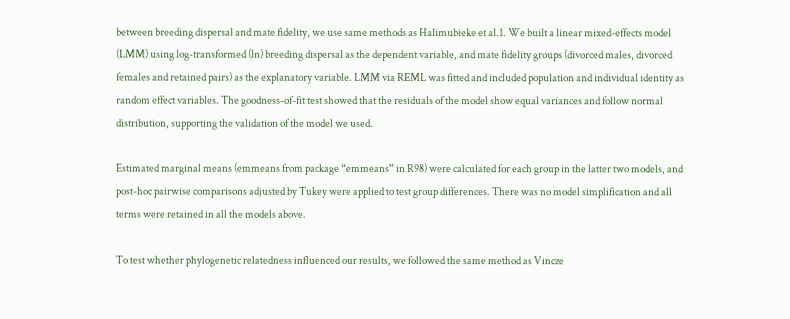between breeding dispersal and mate fidelity, we use same methods as Halimubieke et al.1. We built a linear mixed-effects model (LMM) using log-transformed (ln) breeding dispersal as the dependent variable, and mate fidelity groups (divorced males, divorced females and retained pairs) as the explanatory variable. LMM via REML was fitted and included population and individual identity as random effect variables. The goodness-of-fit test showed that the residuals of the model show equal variances and follow normal distribution, supporting the validation of the model we used.

Estimated marginal means (emmeans from package “emmeans” in R98) were calculated for each group in the latter two models, and post-hoc pairwise comparisons adjusted by Tukey were applied to test group differences. There was no model simplification and all terms were retained in all the models above.

To test whether phylogenetic relatedness influenced our results, we followed the same method as Vincze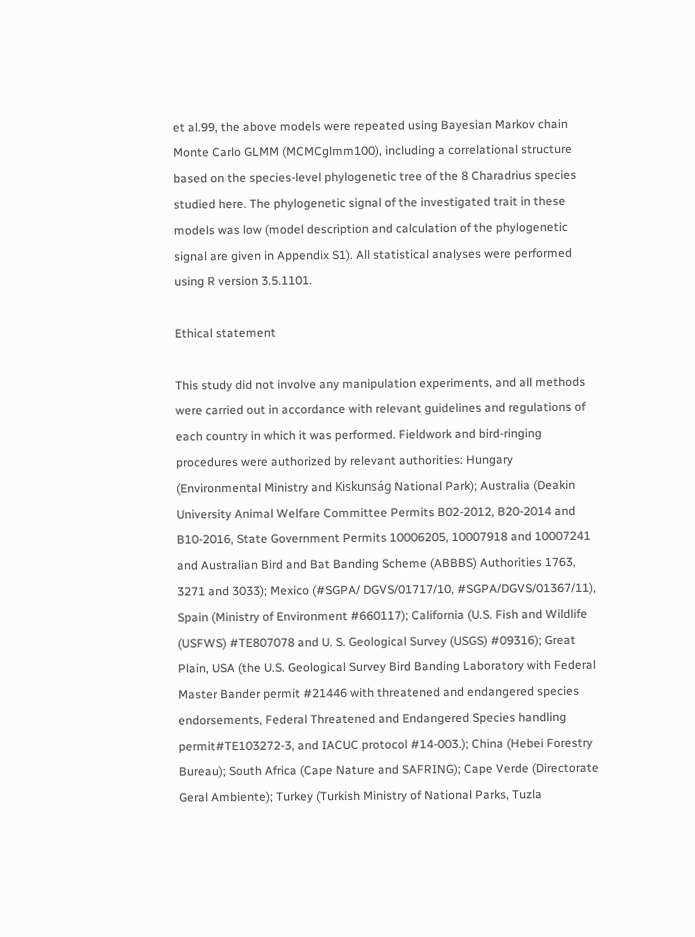et al.99, the above models were repeated using Bayesian Markov chain Monte Carlo GLMM (MCMCglmm100), including a correlational structure based on the species-level phylogenetic tree of the 8 Charadrius species studied here. The phylogenetic signal of the investigated trait in these models was low (model description and calculation of the phylogenetic signal are given in Appendix S1). All statistical analyses were performed using R version 3.5.1101.

Ethical statement

This study did not involve any manipulation experiments, and all methods were carried out in accordance with relevant guidelines and regulations of each country in which it was performed. Fieldwork and bird-ringing procedures were authorized by relevant authorities: Hungary (Environmental Ministry and Kiskunság National Park); Australia (Deakin University Animal Welfare Committee Permits B02-2012, B20-2014 and B10-2016, State Government Permits 10006205, 10007918 and 10007241 and Australian Bird and Bat Banding Scheme (ABBBS) Authorities 1763, 3271 and 3033); Mexico (#SGPA/ DGVS/01717/10, #SGPA/DGVS/01367/11), Spain (Ministry of Environment #660117); California (U.S. Fish and Wildlife (USFWS) #TE807078 and U. S. Geological Survey (USGS) #09316); Great Plain, USA (the U.S. Geological Survey Bird Banding Laboratory with Federal Master Bander permit #21446 with threatened and endangered species endorsements, Federal Threatened and Endangered Species handling permit#TE103272-3, and IACUC protocol #14-003.); China (Hebei Forestry Bureau); South Africa (Cape Nature and SAFRING); Cape Verde (Directorate Geral Ambiente); Turkey (Turkish Ministry of National Parks, Tuzla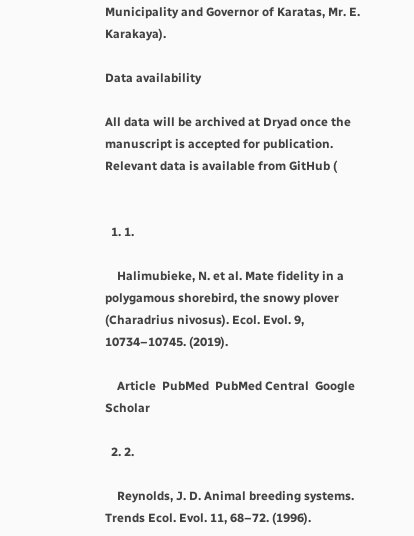Municipality and Governor of Karatas, Mr. E. Karakaya).

Data availability

All data will be archived at Dryad once the manuscript is accepted for publication. Relevant data is available from GitHub (


  1. 1.

    Halimubieke, N. et al. Mate fidelity in a polygamous shorebird, the snowy plover (Charadrius nivosus). Ecol. Evol. 9, 10734–10745. (2019).

    Article  PubMed  PubMed Central  Google Scholar

  2. 2.

    Reynolds, J. D. Animal breeding systems. Trends Ecol. Evol. 11, 68–72. (1996).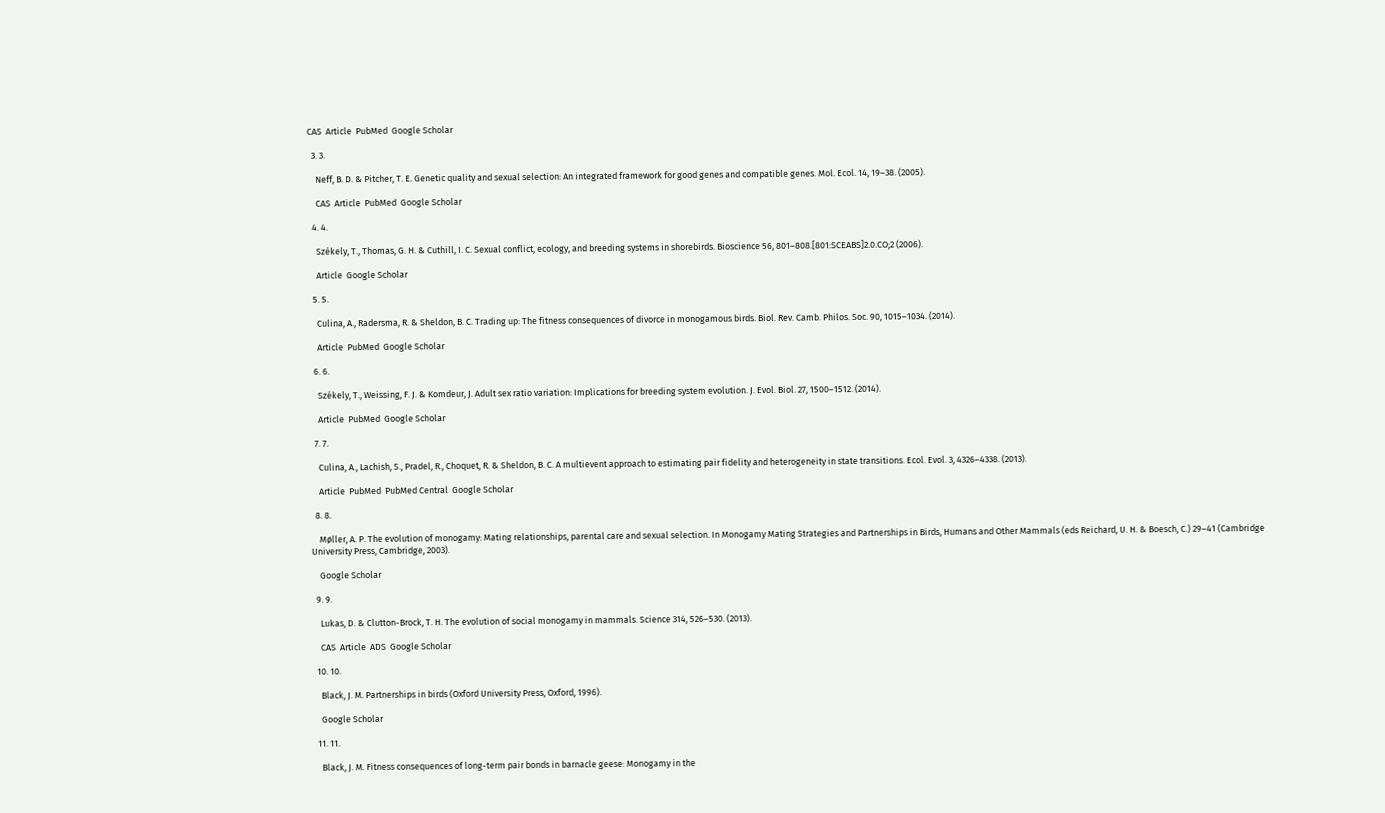CAS  Article  PubMed  Google Scholar

  3. 3.

    Neff, B. D. & Pitcher, T. E. Genetic quality and sexual selection: An integrated framework for good genes and compatible genes. Mol. Ecol. 14, 19–38. (2005).

    CAS  Article  PubMed  Google Scholar

  4. 4.

    Székely, T., Thomas, G. H. & Cuthill, I. C. Sexual conflict, ecology, and breeding systems in shorebirds. Bioscience 56, 801–808.[801:SCEABS]2.0.CO;2 (2006).

    Article  Google Scholar

  5. 5.

    Culina, A., Radersma, R. & Sheldon, B. C. Trading up: The fitness consequences of divorce in monogamous birds. Biol. Rev. Camb. Philos. Soc. 90, 1015–1034. (2014).

    Article  PubMed  Google Scholar

  6. 6.

    Székely, T., Weissing, F. J. & Komdeur, J. Adult sex ratio variation: Implications for breeding system evolution. J. Evol. Biol. 27, 1500–1512. (2014).

    Article  PubMed  Google Scholar

  7. 7.

    Culina, A., Lachish, S., Pradel, R., Choquet, R. & Sheldon, B. C. A multievent approach to estimating pair fidelity and heterogeneity in state transitions. Ecol. Evol. 3, 4326–4338. (2013).

    Article  PubMed  PubMed Central  Google Scholar

  8. 8.

    Møller, A. P. The evolution of monogamy: Mating relationships, parental care and sexual selection. In Monogamy Mating Strategies and Partnerships in Birds, Humans and Other Mammals (eds Reichard, U. H. & Boesch, C.) 29–41 (Cambridge University Press, Cambridge, 2003).

    Google Scholar

  9. 9.

    Lukas, D. & Clutton-Brock, T. H. The evolution of social monogamy in mammals. Science 314, 526–530. (2013).

    CAS  Article  ADS  Google Scholar

  10. 10.

    Black, J. M. Partnerships in birds (Oxford University Press, Oxford, 1996).

    Google Scholar

  11. 11.

    Black, J. M. Fitness consequences of long-term pair bonds in barnacle geese: Monogamy in the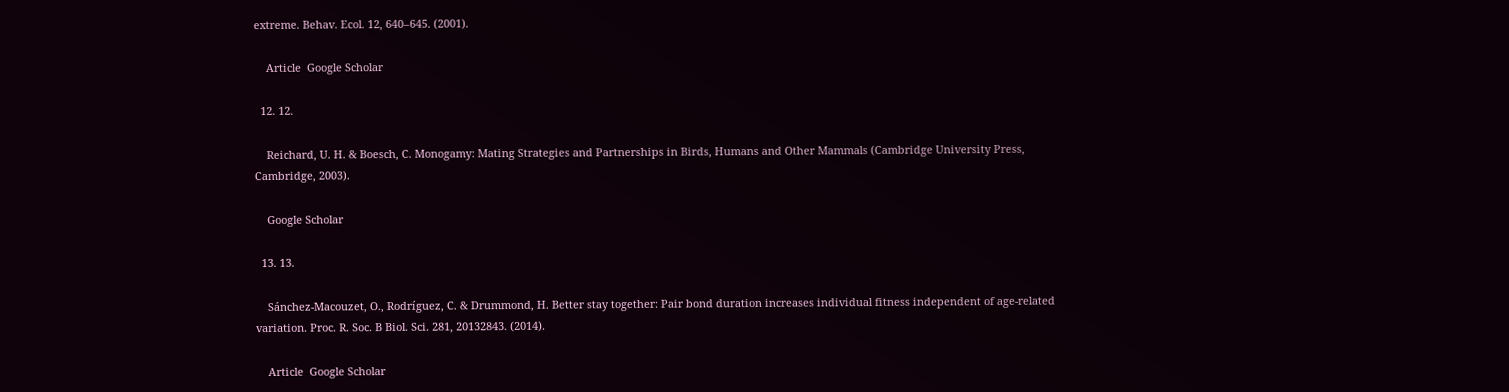extreme. Behav. Ecol. 12, 640–645. (2001).

    Article  Google Scholar

  12. 12.

    Reichard, U. H. & Boesch, C. Monogamy: Mating Strategies and Partnerships in Birds, Humans and Other Mammals (Cambridge University Press, Cambridge, 2003).

    Google Scholar

  13. 13.

    Sánchez-Macouzet, O., Rodríguez, C. & Drummond, H. Better stay together: Pair bond duration increases individual fitness independent of age-related variation. Proc. R. Soc. B Biol. Sci. 281, 20132843. (2014).

    Article  Google Scholar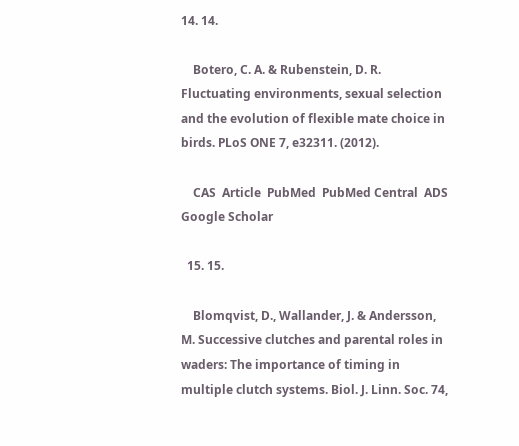14. 14.

    Botero, C. A. & Rubenstein, D. R. Fluctuating environments, sexual selection and the evolution of flexible mate choice in birds. PLoS ONE 7, e32311. (2012).

    CAS  Article  PubMed  PubMed Central  ADS  Google Scholar

  15. 15.

    Blomqvist, D., Wallander, J. & Andersson, M. Successive clutches and parental roles in waders: The importance of timing in multiple clutch systems. Biol. J. Linn. Soc. 74,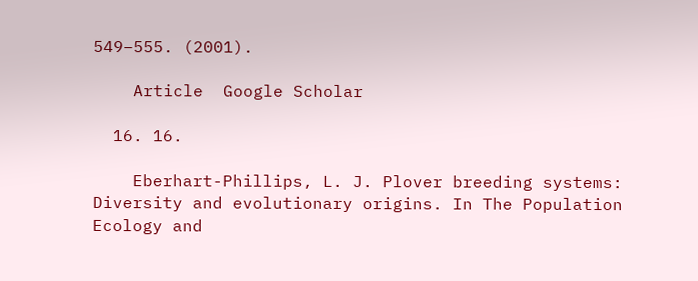549–555. (2001).

    Article  Google Scholar

  16. 16.

    Eberhart-Phillips, L. J. Plover breeding systems: Diversity and evolutionary origins. In The Population Ecology and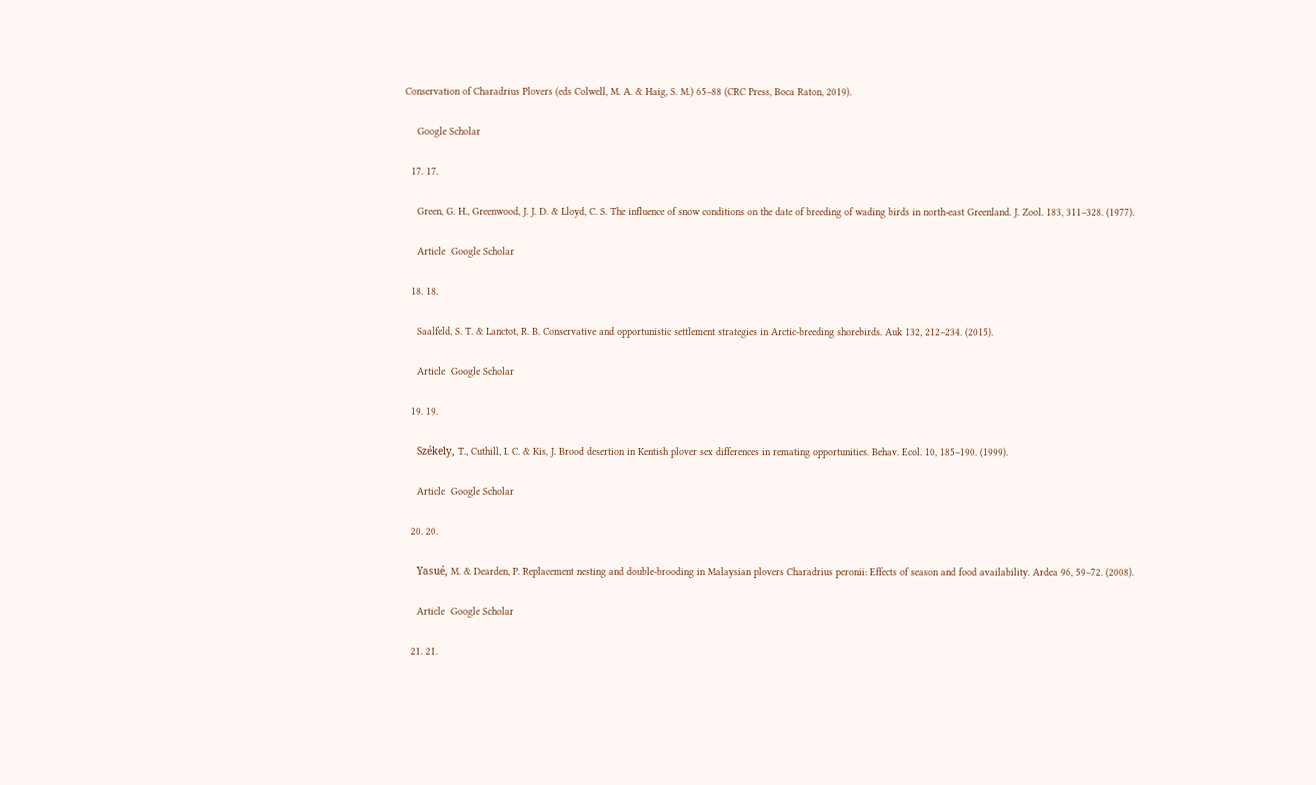Conservation of Charadrius Plovers (eds Colwell, M. A. & Haig, S. M.) 65–88 (CRC Press, Boca Raton, 2019).

    Google Scholar

  17. 17.

    Green, G. H., Greenwood, J. J. D. & Lloyd, C. S. The influence of snow conditions on the date of breeding of wading birds in north-east Greenland. J. Zool. 183, 311–328. (1977).

    Article  Google Scholar

  18. 18.

    Saalfeld, S. T. & Lanctot, R. B. Conservative and opportunistic settlement strategies in Arctic-breeding shorebirds. Auk 132, 212–234. (2015).

    Article  Google Scholar

  19. 19.

    Székely, T., Cuthill, I. C. & Kis, J. Brood desertion in Kentish plover sex differences in remating opportunities. Behav. Ecol. 10, 185–190. (1999).

    Article  Google Scholar

  20. 20.

    Yasué, M. & Dearden, P. Replacement nesting and double-brooding in Malaysian plovers Charadrius peronii: Effects of season and food availability. Ardea 96, 59–72. (2008).

    Article  Google Scholar

  21. 21.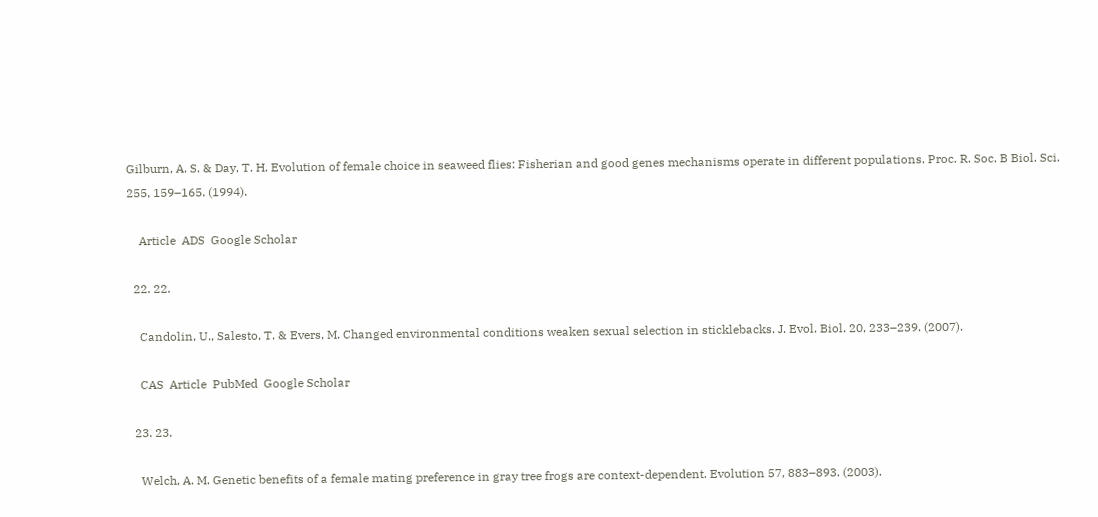Gilburn, A. S. & Day, T. H. Evolution of female choice in seaweed flies: Fisherian and good genes mechanisms operate in different populations. Proc. R. Soc. B Biol. Sci. 255, 159–165. (1994).

    Article  ADS  Google Scholar

  22. 22.

    Candolin, U., Salesto, T. & Evers, M. Changed environmental conditions weaken sexual selection in sticklebacks. J. Evol. Biol. 20, 233–239. (2007).

    CAS  Article  PubMed  Google Scholar

  23. 23.

    Welch, A. M. Genetic benefits of a female mating preference in gray tree frogs are context-dependent. Evolution 57, 883–893. (2003).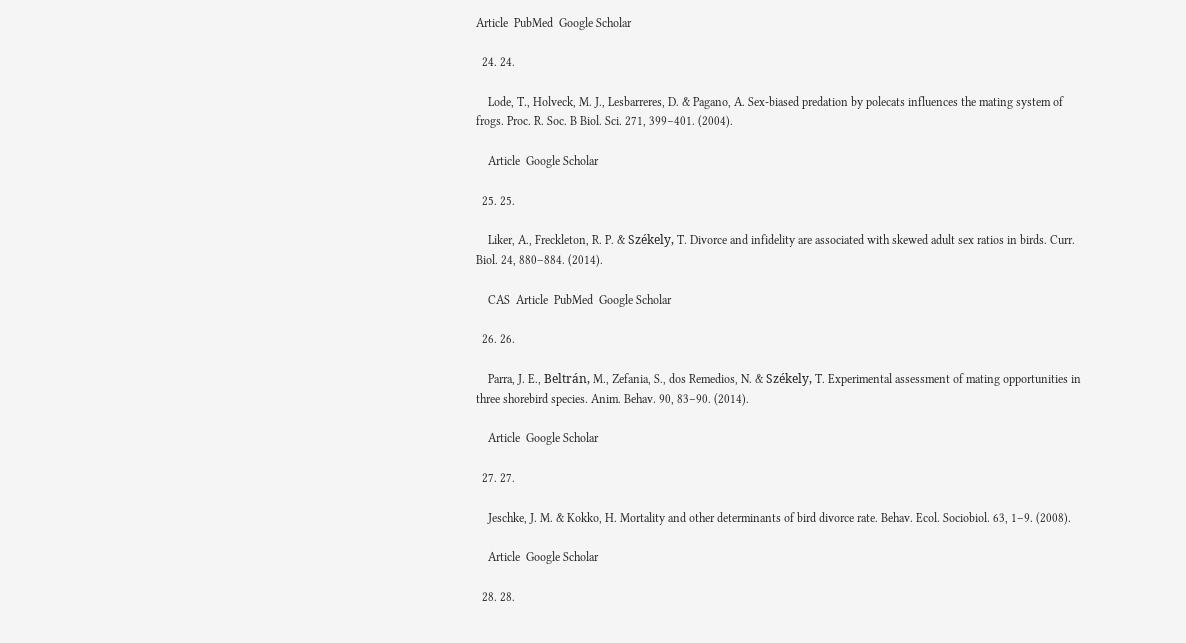Article  PubMed  Google Scholar

  24. 24.

    Lode, T., Holveck, M. J., Lesbarreres, D. & Pagano, A. Sex-biased predation by polecats influences the mating system of frogs. Proc. R. Soc. B Biol. Sci. 271, 399–401. (2004).

    Article  Google Scholar

  25. 25.

    Liker, A., Freckleton, R. P. & Székely, T. Divorce and infidelity are associated with skewed adult sex ratios in birds. Curr. Biol. 24, 880–884. (2014).

    CAS  Article  PubMed  Google Scholar

  26. 26.

    Parra, J. E., Beltrán, M., Zefania, S., dos Remedios, N. & Székely, T. Experimental assessment of mating opportunities in three shorebird species. Anim. Behav. 90, 83–90. (2014).

    Article  Google Scholar

  27. 27.

    Jeschke, J. M. & Kokko, H. Mortality and other determinants of bird divorce rate. Behav. Ecol. Sociobiol. 63, 1–9. (2008).

    Article  Google Scholar

  28. 28.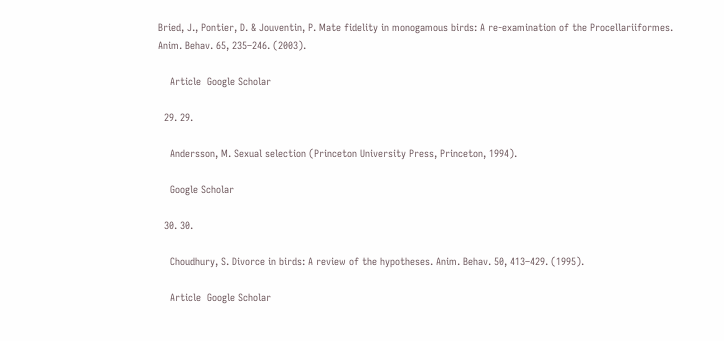Bried, J., Pontier, D. & Jouventin, P. Mate fidelity in monogamous birds: A re-examination of the Procellariiformes. Anim. Behav. 65, 235–246. (2003).

    Article  Google Scholar

  29. 29.

    Andersson, M. Sexual selection (Princeton University Press, Princeton, 1994).

    Google Scholar

  30. 30.

    Choudhury, S. Divorce in birds: A review of the hypotheses. Anim. Behav. 50, 413–429. (1995).

    Article  Google Scholar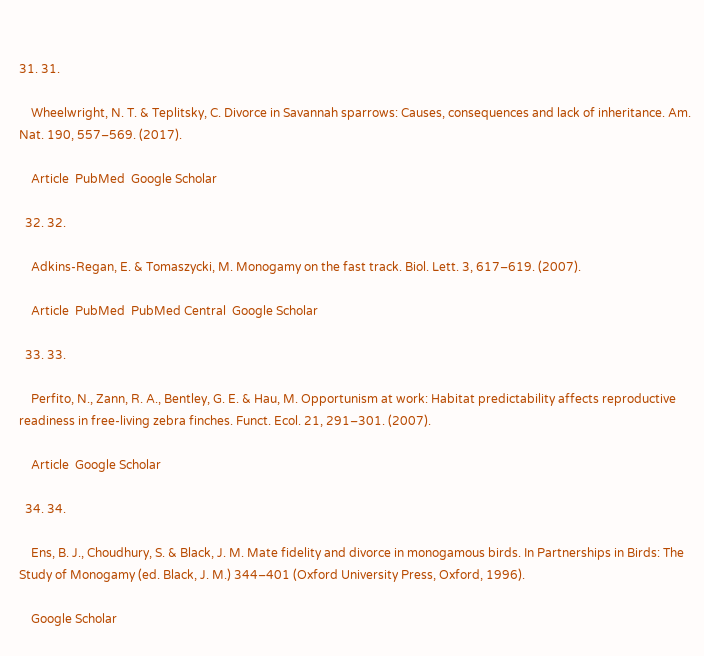31. 31.

    Wheelwright, N. T. & Teplitsky, C. Divorce in Savannah sparrows: Causes, consequences and lack of inheritance. Am. Nat. 190, 557–569. (2017).

    Article  PubMed  Google Scholar

  32. 32.

    Adkins-Regan, E. & Tomaszycki, M. Monogamy on the fast track. Biol. Lett. 3, 617–619. (2007).

    Article  PubMed  PubMed Central  Google Scholar

  33. 33.

    Perfito, N., Zann, R. A., Bentley, G. E. & Hau, M. Opportunism at work: Habitat predictability affects reproductive readiness in free-living zebra finches. Funct. Ecol. 21, 291–301. (2007).

    Article  Google Scholar

  34. 34.

    Ens, B. J., Choudhury, S. & Black, J. M. Mate fidelity and divorce in monogamous birds. In Partnerships in Birds: The Study of Monogamy (ed. Black, J. M.) 344–401 (Oxford University Press, Oxford, 1996).

    Google Scholar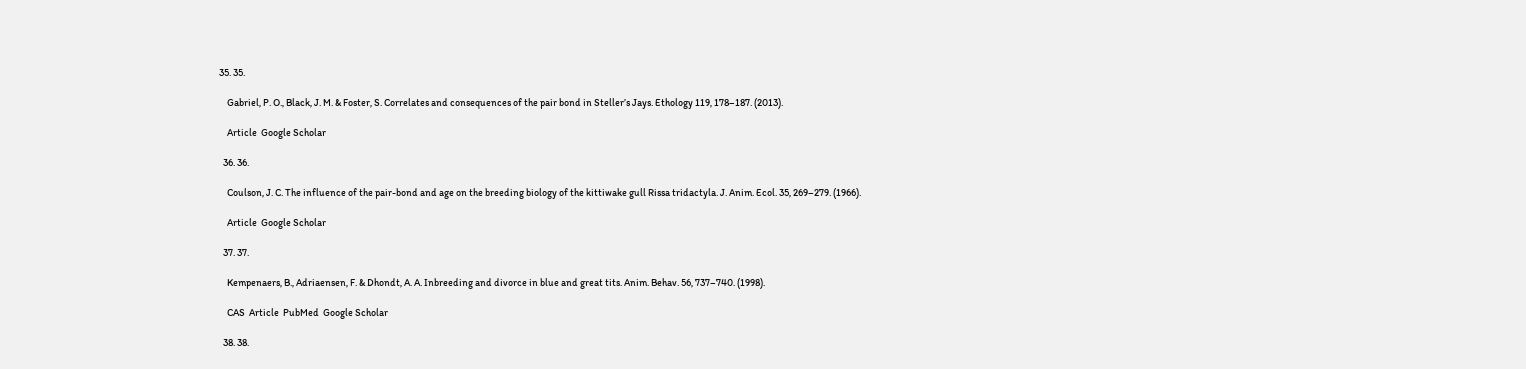35. 35.

    Gabriel, P. O., Black, J. M. & Foster, S. Correlates and consequences of the pair bond in Steller’s Jays. Ethology 119, 178–187. (2013).

    Article  Google Scholar

  36. 36.

    Coulson, J. C. The influence of the pair-bond and age on the breeding biology of the kittiwake gull Rissa tridactyla. J. Anim. Ecol. 35, 269–279. (1966).

    Article  Google Scholar

  37. 37.

    Kempenaers, B., Adriaensen, F. & Dhondt, A. A. Inbreeding and divorce in blue and great tits. Anim. Behav. 56, 737–740. (1998).

    CAS  Article  PubMed  Google Scholar

  38. 38.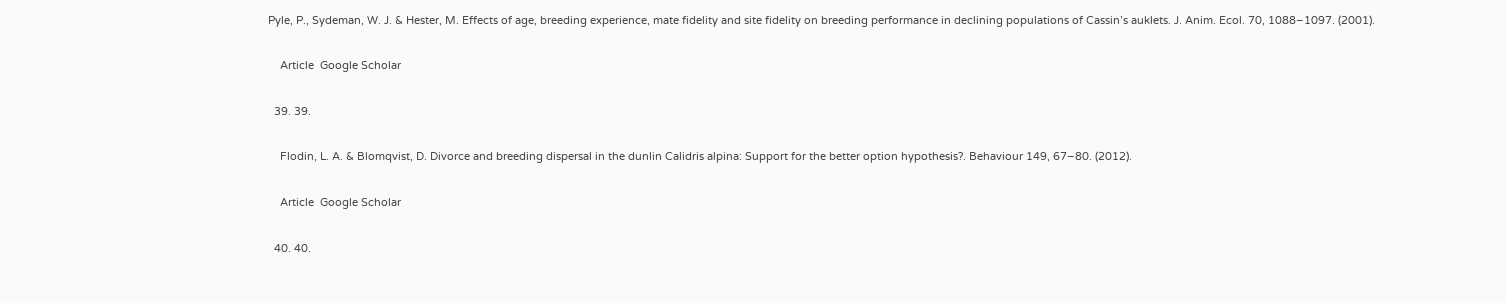Pyle, P., Sydeman, W. J. & Hester, M. Effects of age, breeding experience, mate fidelity and site fidelity on breeding performance in declining populations of Cassin’s auklets. J. Anim. Ecol. 70, 1088–1097. (2001).

    Article  Google Scholar

  39. 39.

    Flodin, L. A. & Blomqvist, D. Divorce and breeding dispersal in the dunlin Calidris alpina: Support for the better option hypothesis?. Behaviour 149, 67–80. (2012).

    Article  Google Scholar

  40. 40.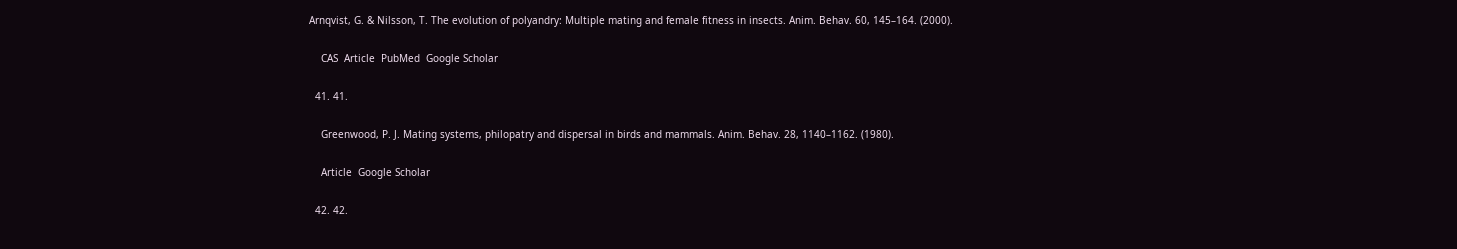Arnqvist, G. & Nilsson, T. The evolution of polyandry: Multiple mating and female fitness in insects. Anim. Behav. 60, 145–164. (2000).

    CAS  Article  PubMed  Google Scholar

  41. 41.

    Greenwood, P. J. Mating systems, philopatry and dispersal in birds and mammals. Anim. Behav. 28, 1140–1162. (1980).

    Article  Google Scholar

  42. 42.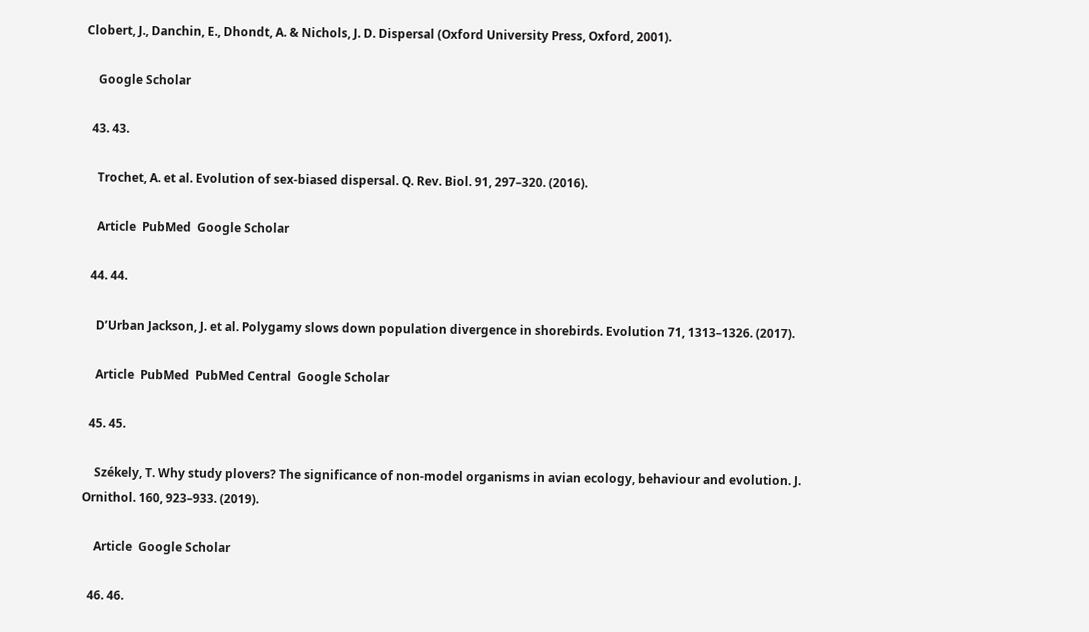Clobert, J., Danchin, E., Dhondt, A. & Nichols, J. D. Dispersal (Oxford University Press, Oxford, 2001).

    Google Scholar

  43. 43.

    Trochet, A. et al. Evolution of sex-biased dispersal. Q. Rev. Biol. 91, 297–320. (2016).

    Article  PubMed  Google Scholar

  44. 44.

    D’Urban Jackson, J. et al. Polygamy slows down population divergence in shorebirds. Evolution 71, 1313–1326. (2017).

    Article  PubMed  PubMed Central  Google Scholar

  45. 45.

    Székely, T. Why study plovers? The significance of non-model organisms in avian ecology, behaviour and evolution. J. Ornithol. 160, 923–933. (2019).

    Article  Google Scholar

  46. 46.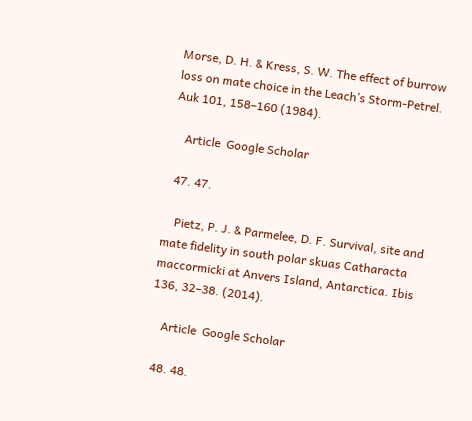Morse, D. H. & Kress, S. W. The effect of burrow loss on mate choice in the Leach’s Storm-Petrel. Auk 101, 158–160 (1984).

    Article  Google Scholar

  47. 47.

    Pietz, P. J. & Parmelee, D. F. Survival, site and mate fidelity in south polar skuas Catharacta maccormicki at Anvers Island, Antarctica. Ibis 136, 32–38. (2014).

    Article  Google Scholar

  48. 48.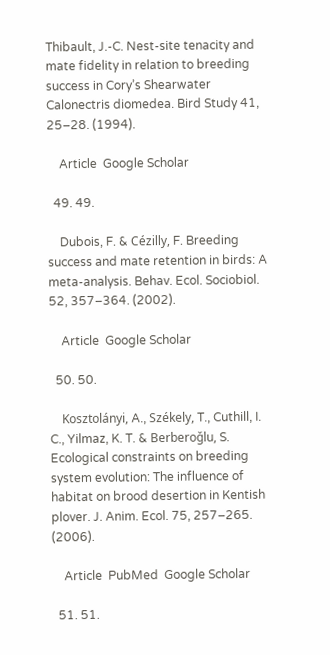Thibault, J.-C. Nest-site tenacity and mate fidelity in relation to breeding success in Cory’s Shearwater Calonectris diomedea. Bird Study 41, 25–28. (1994).

    Article  Google Scholar

  49. 49.

    Dubois, F. & Cézilly, F. Breeding success and mate retention in birds: A meta-analysis. Behav. Ecol. Sociobiol. 52, 357–364. (2002).

    Article  Google Scholar

  50. 50.

    Kosztolányi, A., Székely, T., Cuthill, I. C., Yilmaz, K. T. & Berberoǧlu, S. Ecological constraints on breeding system evolution: The influence of habitat on brood desertion in Kentish plover. J. Anim. Ecol. 75, 257–265. (2006).

    Article  PubMed  Google Scholar

  51. 51.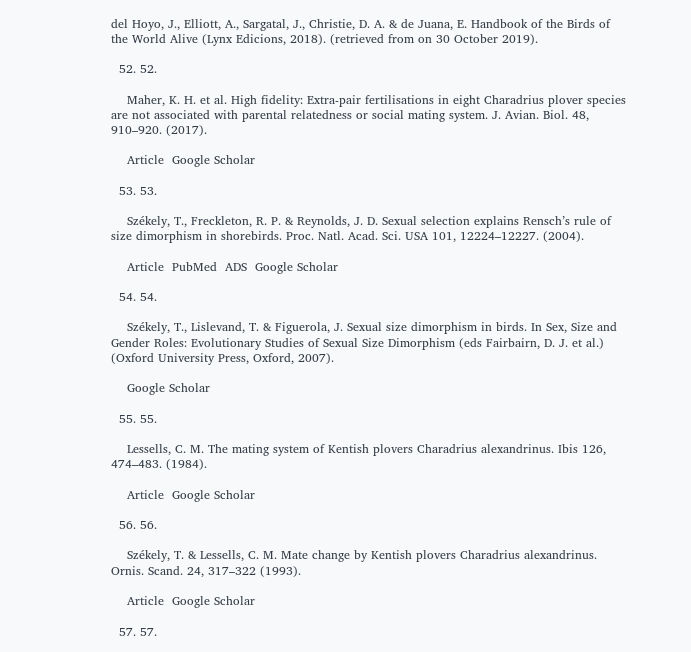del Hoyo, J., Elliott, A., Sargatal, J., Christie, D. A. & de Juana, E. Handbook of the Birds of the World Alive (Lynx Edicions, 2018). (retrieved from on 30 October 2019).

  52. 52.

    Maher, K. H. et al. High fidelity: Extra-pair fertilisations in eight Charadrius plover species are not associated with parental relatedness or social mating system. J. Avian. Biol. 48, 910–920. (2017).

    Article  Google Scholar

  53. 53.

    Székely, T., Freckleton, R. P. & Reynolds, J. D. Sexual selection explains Rensch’s rule of size dimorphism in shorebirds. Proc. Natl. Acad. Sci. USA 101, 12224–12227. (2004).

    Article  PubMed  ADS  Google Scholar

  54. 54.

    Székely, T., Lislevand, T. & Figuerola, J. Sexual size dimorphism in birds. In Sex, Size and Gender Roles: Evolutionary Studies of Sexual Size Dimorphism (eds Fairbairn, D. J. et al.) (Oxford University Press, Oxford, 2007).

    Google Scholar

  55. 55.

    Lessells, C. M. The mating system of Kentish plovers Charadrius alexandrinus. Ibis 126, 474–483. (1984).

    Article  Google Scholar

  56. 56.

    Székely, T. & Lessells, C. M. Mate change by Kentish plovers Charadrius alexandrinus. Ornis. Scand. 24, 317–322 (1993).

    Article  Google Scholar

  57. 57.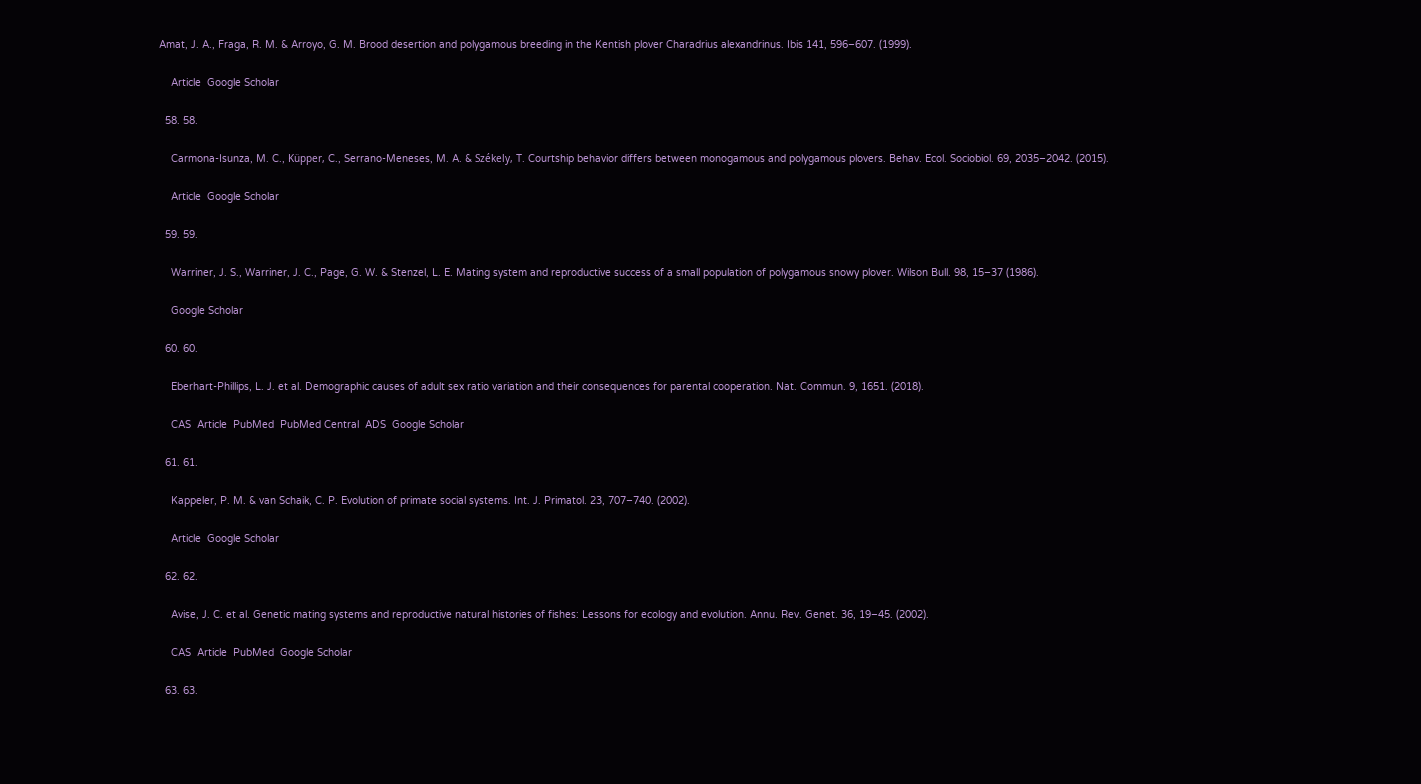Amat, J. A., Fraga, R. M. & Arroyo, G. M. Brood desertion and polygamous breeding in the Kentish plover Charadrius alexandrinus. Ibis 141, 596–607. (1999).

    Article  Google Scholar

  58. 58.

    Carmona-Isunza, M. C., Küpper, C., Serrano-Meneses, M. A. & Székely, T. Courtship behavior differs between monogamous and polygamous plovers. Behav. Ecol. Sociobiol. 69, 2035–2042. (2015).

    Article  Google Scholar

  59. 59.

    Warriner, J. S., Warriner, J. C., Page, G. W. & Stenzel, L. E. Mating system and reproductive success of a small population of polygamous snowy plover. Wilson Bull. 98, 15–37 (1986).

    Google Scholar

  60. 60.

    Eberhart-Phillips, L. J. et al. Demographic causes of adult sex ratio variation and their consequences for parental cooperation. Nat. Commun. 9, 1651. (2018).

    CAS  Article  PubMed  PubMed Central  ADS  Google Scholar

  61. 61.

    Kappeler, P. M. & van Schaik, C. P. Evolution of primate social systems. Int. J. Primatol. 23, 707–740. (2002).

    Article  Google Scholar

  62. 62.

    Avise, J. C. et al. Genetic mating systems and reproductive natural histories of fishes: Lessons for ecology and evolution. Annu. Rev. Genet. 36, 19–45. (2002).

    CAS  Article  PubMed  Google Scholar

  63. 63.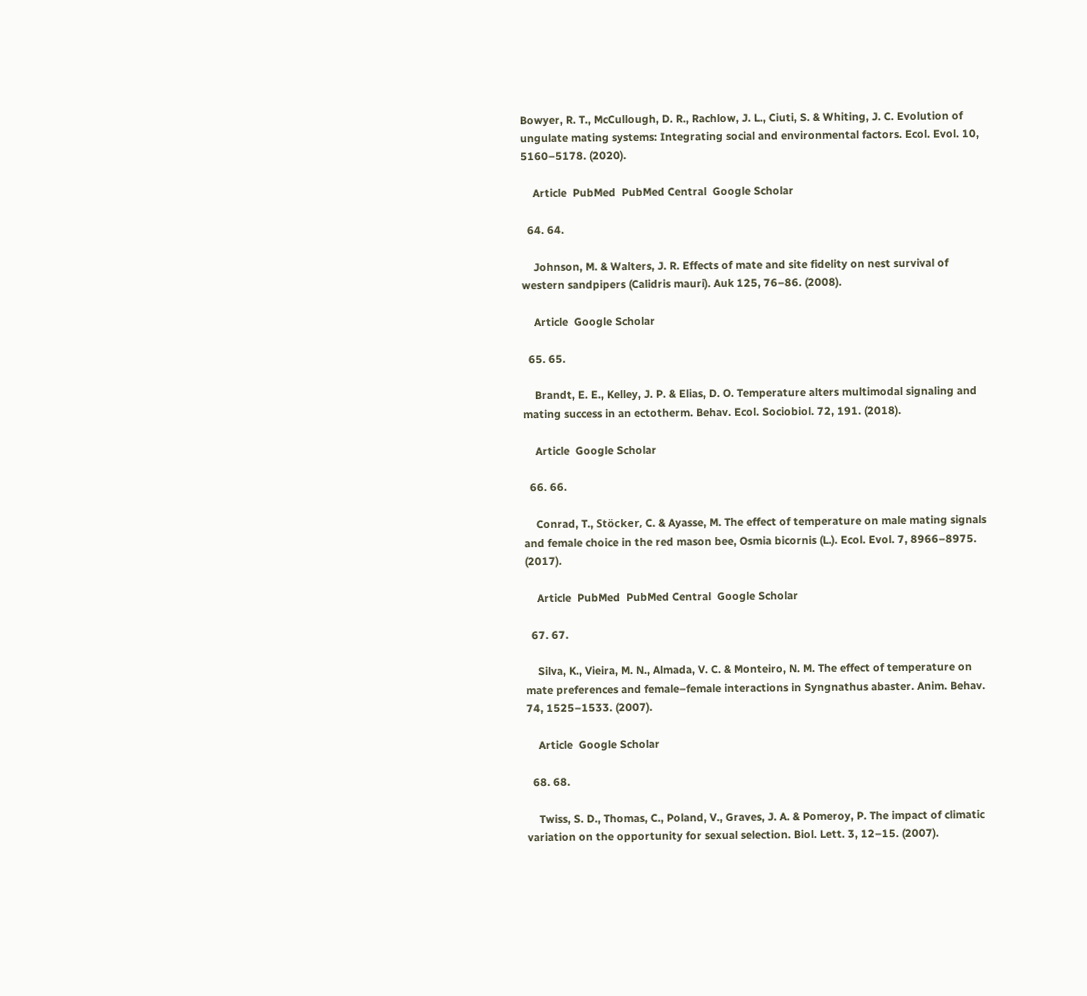Bowyer, R. T., McCullough, D. R., Rachlow, J. L., Ciuti, S. & Whiting, J. C. Evolution of ungulate mating systems: Integrating social and environmental factors. Ecol. Evol. 10, 5160–5178. (2020).

    Article  PubMed  PubMed Central  Google Scholar

  64. 64.

    Johnson, M. & Walters, J. R. Effects of mate and site fidelity on nest survival of western sandpipers (Calidris mauri). Auk 125, 76–86. (2008).

    Article  Google Scholar

  65. 65.

    Brandt, E. E., Kelley, J. P. & Elias, D. O. Temperature alters multimodal signaling and mating success in an ectotherm. Behav. Ecol. Sociobiol. 72, 191. (2018).

    Article  Google Scholar

  66. 66.

    Conrad, T., Stöcker, C. & Ayasse, M. The effect of temperature on male mating signals and female choice in the red mason bee, Osmia bicornis (L.). Ecol. Evol. 7, 8966–8975. (2017).

    Article  PubMed  PubMed Central  Google Scholar

  67. 67.

    Silva, K., Vieira, M. N., Almada, V. C. & Monteiro, N. M. The effect of temperature on mate preferences and female–female interactions in Syngnathus abaster. Anim. Behav. 74, 1525–1533. (2007).

    Article  Google Scholar

  68. 68.

    Twiss, S. D., Thomas, C., Poland, V., Graves, J. A. & Pomeroy, P. The impact of climatic variation on the opportunity for sexual selection. Biol. Lett. 3, 12–15. (2007).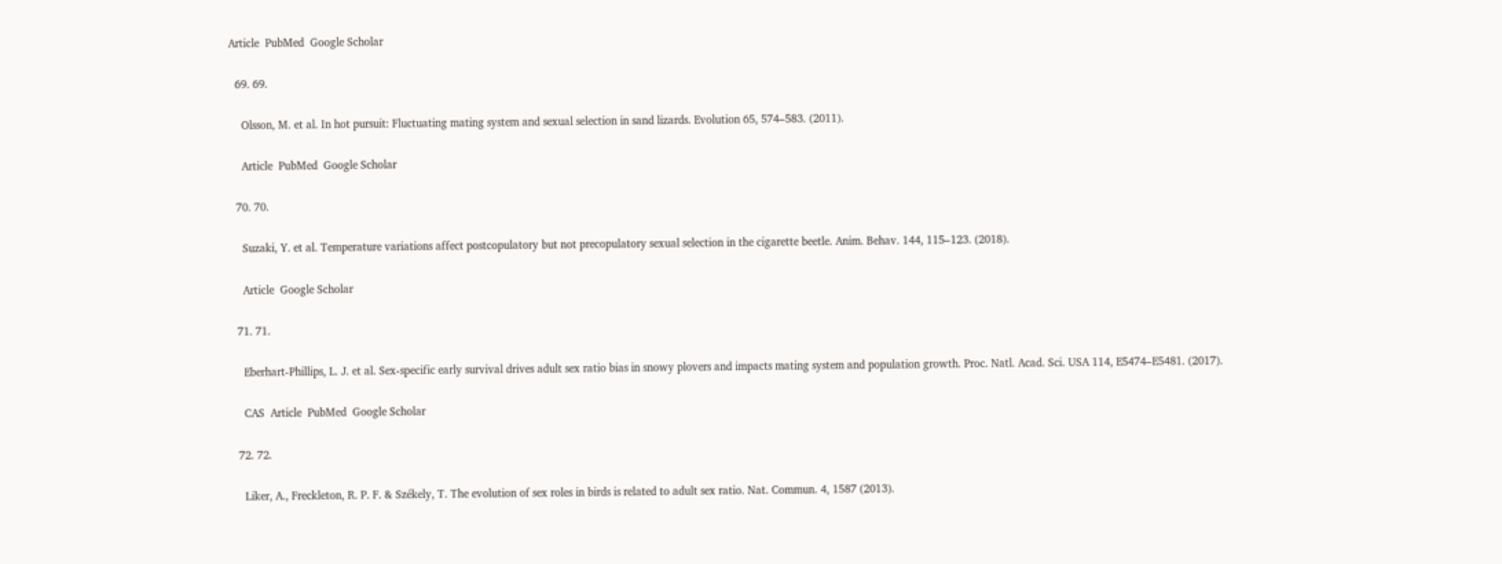Article  PubMed  Google Scholar

  69. 69.

    Olsson, M. et al. In hot pursuit: Fluctuating mating system and sexual selection in sand lizards. Evolution 65, 574–583. (2011).

    Article  PubMed  Google Scholar

  70. 70.

    Suzaki, Y. et al. Temperature variations affect postcopulatory but not precopulatory sexual selection in the cigarette beetle. Anim. Behav. 144, 115–123. (2018).

    Article  Google Scholar

  71. 71.

    Eberhart-Phillips, L. J. et al. Sex-specific early survival drives adult sex ratio bias in snowy plovers and impacts mating system and population growth. Proc. Natl. Acad. Sci. USA 114, E5474–E5481. (2017).

    CAS  Article  PubMed  Google Scholar

  72. 72.

    Liker, A., Freckleton, R. P. F. & Székely, T. The evolution of sex roles in birds is related to adult sex ratio. Nat. Commun. 4, 1587 (2013).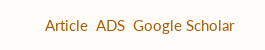Article  ADS  Google Scholar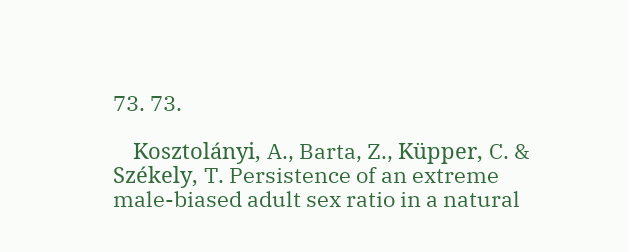73. 73.

    Kosztolányi, A., Barta, Z., Küpper, C. & Székely, T. Persistence of an extreme male-biased adult sex ratio in a natural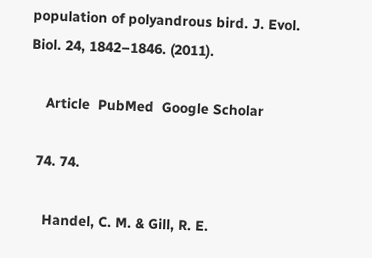population of polyandrous bird. J. Evol. Biol. 24, 1842–1846. (2011).

    Article  PubMed  Google Scholar

  74. 74.

    Handel, C. M. & Gill, R. E.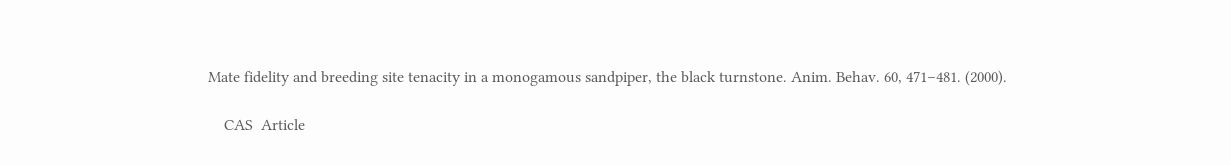Mate fidelity and breeding site tenacity in a monogamous sandpiper, the black turnstone. Anim. Behav. 60, 471–481. (2000).

    CAS  Article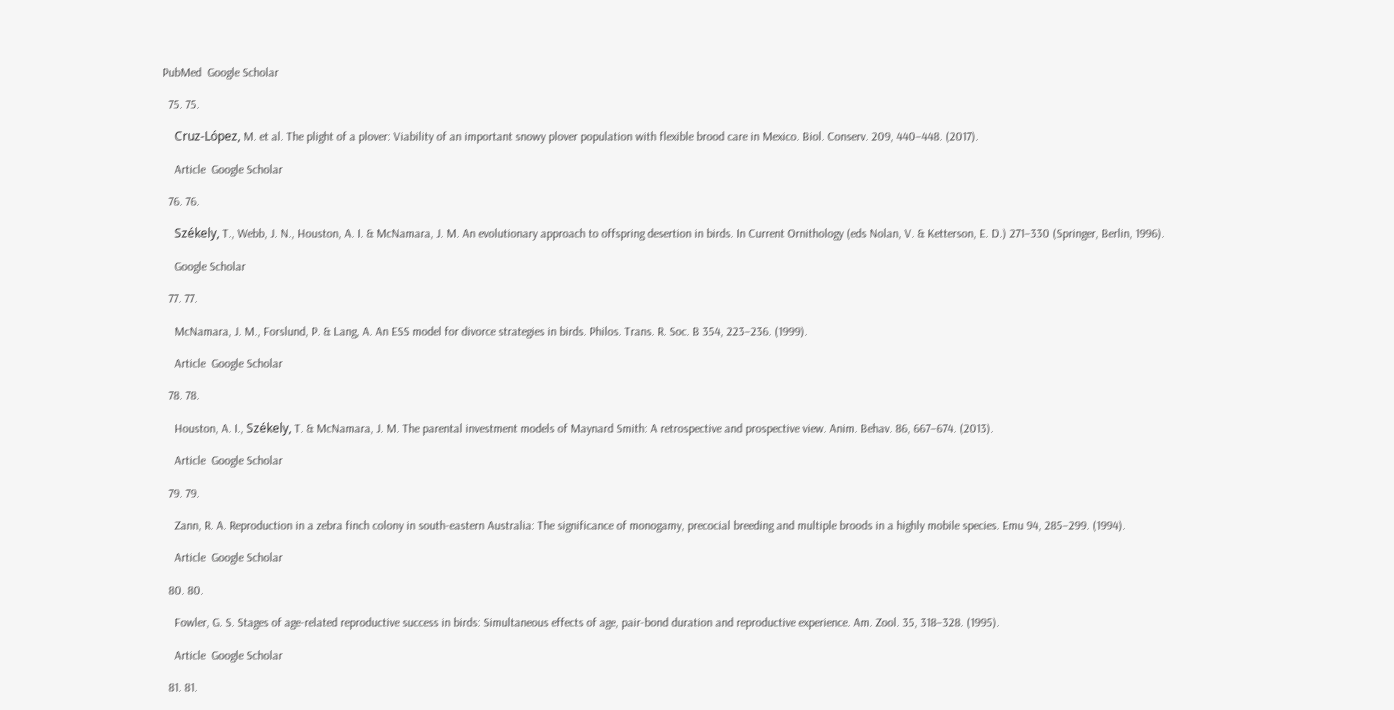PubMed  Google Scholar

  75. 75.

    Cruz-López, M. et al. The plight of a plover: Viability of an important snowy plover population with flexible brood care in Mexico. Biol. Conserv. 209, 440–448. (2017).

    Article  Google Scholar

  76. 76.

    Székely, T., Webb, J. N., Houston, A. I. & McNamara, J. M. An evolutionary approach to offspring desertion in birds. In Current Ornithology (eds Nolan, V. & Ketterson, E. D.) 271–330 (Springer, Berlin, 1996).

    Google Scholar

  77. 77.

    McNamara, J. M., Forslund, P. & Lang, A. An ESS model for divorce strategies in birds. Philos. Trans. R. Soc. B 354, 223–236. (1999).

    Article  Google Scholar

  78. 78.

    Houston, A. I., Székely, T. & McNamara, J. M. The parental investment models of Maynard Smith: A retrospective and prospective view. Anim. Behav. 86, 667–674. (2013).

    Article  Google Scholar

  79. 79.

    Zann, R. A. Reproduction in a zebra finch colony in south-eastern Australia: The significance of monogamy, precocial breeding and multiple broods in a highly mobile species. Emu 94, 285–299. (1994).

    Article  Google Scholar

  80. 80.

    Fowler, G. S. Stages of age-related reproductive success in birds: Simultaneous effects of age, pair-bond duration and reproductive experience. Am. Zool. 35, 318–328. (1995).

    Article  Google Scholar

  81. 81.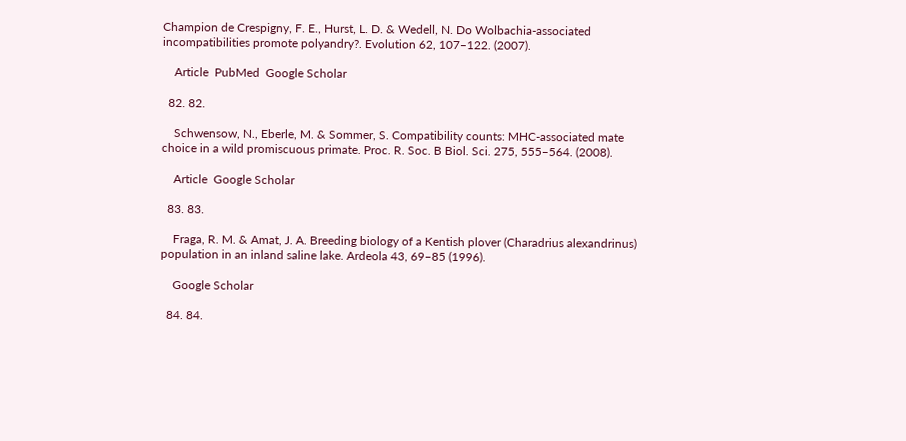Champion de Crespigny, F. E., Hurst, L. D. & Wedell, N. Do Wolbachia-associated incompatibilities promote polyandry?. Evolution 62, 107–122. (2007).

    Article  PubMed  Google Scholar

  82. 82.

    Schwensow, N., Eberle, M. & Sommer, S. Compatibility counts: MHC-associated mate choice in a wild promiscuous primate. Proc. R. Soc. B Biol. Sci. 275, 555–564. (2008).

    Article  Google Scholar

  83. 83.

    Fraga, R. M. & Amat, J. A. Breeding biology of a Kentish plover (Charadrius alexandrinus) population in an inland saline lake. Ardeola 43, 69–85 (1996).

    Google Scholar

  84. 84.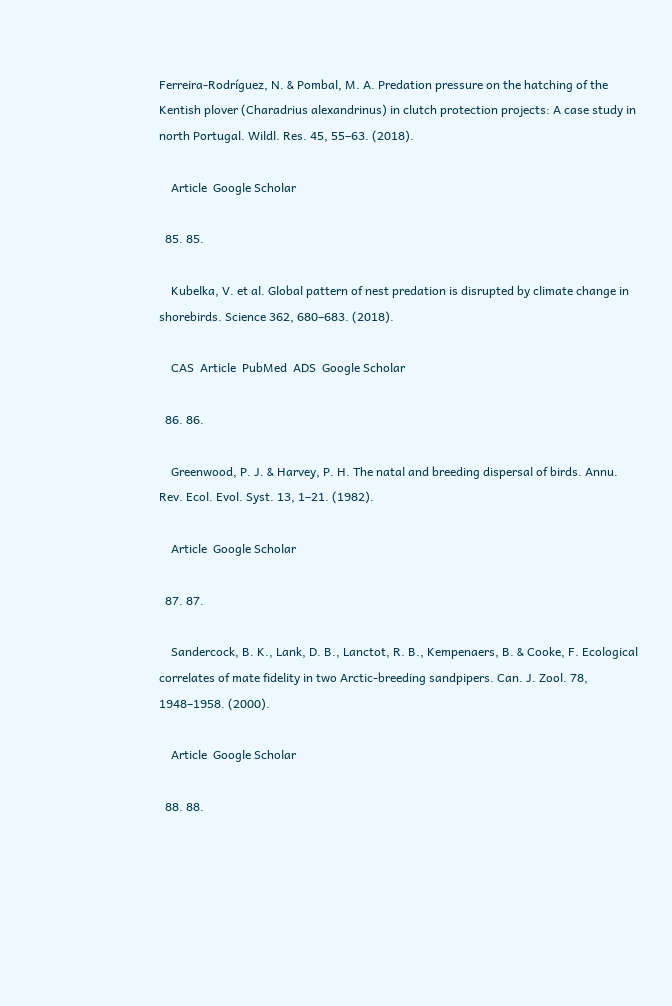Ferreira-Rodríguez, N. & Pombal, M. A. Predation pressure on the hatching of the Kentish plover (Charadrius alexandrinus) in clutch protection projects: A case study in north Portugal. Wildl. Res. 45, 55–63. (2018).

    Article  Google Scholar

  85. 85.

    Kubelka, V. et al. Global pattern of nest predation is disrupted by climate change in shorebirds. Science 362, 680–683. (2018).

    CAS  Article  PubMed  ADS  Google Scholar

  86. 86.

    Greenwood, P. J. & Harvey, P. H. The natal and breeding dispersal of birds. Annu. Rev. Ecol. Evol. Syst. 13, 1–21. (1982).

    Article  Google Scholar

  87. 87.

    Sandercock, B. K., Lank, D. B., Lanctot, R. B., Kempenaers, B. & Cooke, F. Ecological correlates of mate fidelity in two Arctic-breeding sandpipers. Can. J. Zool. 78, 1948–1958. (2000).

    Article  Google Scholar

  88. 88.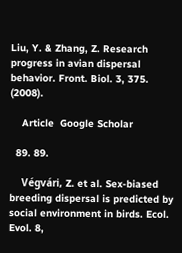Liu, Y. & Zhang, Z. Research progress in avian dispersal behavior. Front. Biol. 3, 375. (2008).

    Article  Google Scholar

  89. 89.

    Végvári, Z. et al. Sex-biased breeding dispersal is predicted by social environment in birds. Ecol. Evol. 8,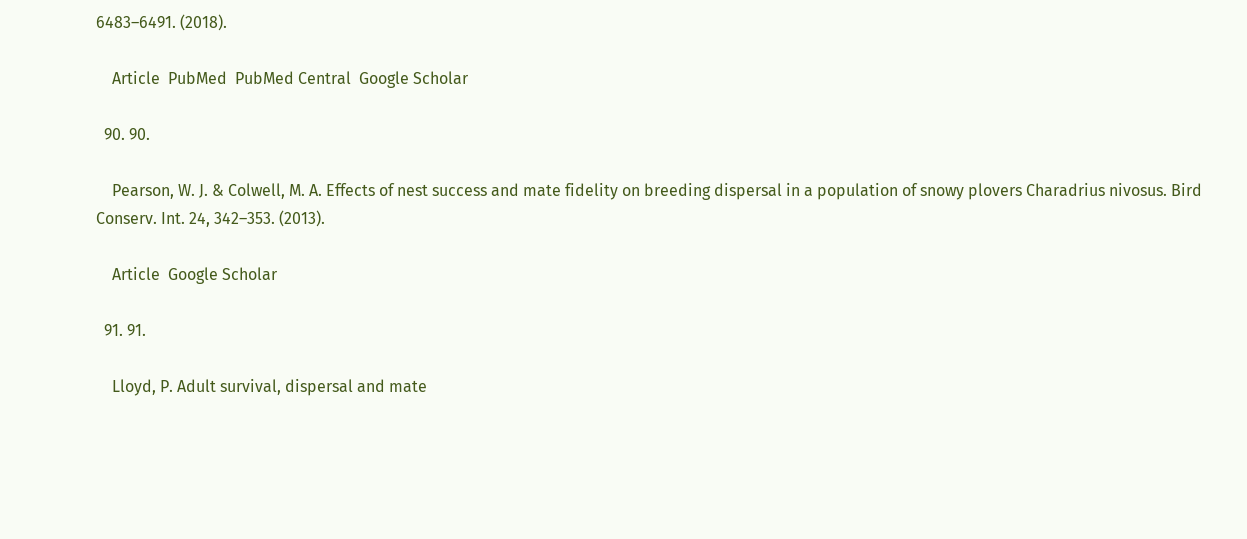6483–6491. (2018).

    Article  PubMed  PubMed Central  Google Scholar

  90. 90.

    Pearson, W. J. & Colwell, M. A. Effects of nest success and mate fidelity on breeding dispersal in a population of snowy plovers Charadrius nivosus. Bird Conserv. Int. 24, 342–353. (2013).

    Article  Google Scholar

  91. 91.

    Lloyd, P. Adult survival, dispersal and mate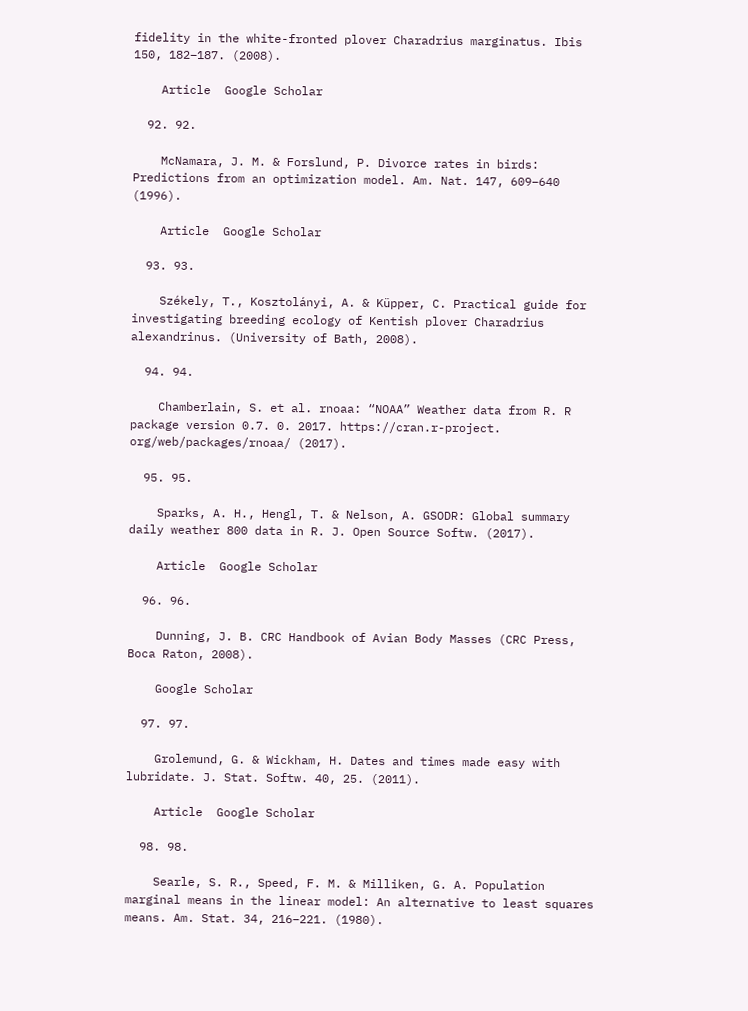fidelity in the white-fronted plover Charadrius marginatus. Ibis 150, 182–187. (2008).

    Article  Google Scholar

  92. 92.

    McNamara, J. M. & Forslund, P. Divorce rates in birds: Predictions from an optimization model. Am. Nat. 147, 609–640 (1996).

    Article  Google Scholar

  93. 93.

    Székely, T., Kosztolányi, A. & Küpper, C. Practical guide for investigating breeding ecology of Kentish plover Charadrius alexandrinus. (University of Bath, 2008).

  94. 94.

    Chamberlain, S. et al. rnoaa: “NOAA” Weather data from R. R package version 0.7. 0. 2017. https://cran.r-project. org/web/packages/rnoaa/ (2017).

  95. 95.

    Sparks, A. H., Hengl, T. & Nelson, A. GSODR: Global summary daily weather 800 data in R. J. Open Source Softw. (2017).

    Article  Google Scholar

  96. 96.

    Dunning, J. B. CRC Handbook of Avian Body Masses (CRC Press, Boca Raton, 2008).

    Google Scholar

  97. 97.

    Grolemund, G. & Wickham, H. Dates and times made easy with lubridate. J. Stat. Softw. 40, 25. (2011).

    Article  Google Scholar

  98. 98.

    Searle, S. R., Speed, F. M. & Milliken, G. A. Population marginal means in the linear model: An alternative to least squares means. Am. Stat. 34, 216–221. (1980).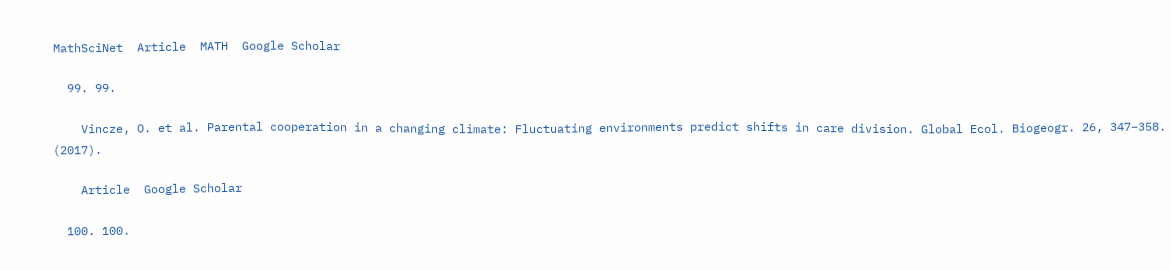MathSciNet  Article  MATH  Google Scholar

  99. 99.

    Vincze, O. et al. Parental cooperation in a changing climate: Fluctuating environments predict shifts in care division. Global Ecol. Biogeogr. 26, 347–358. (2017).

    Article  Google Scholar

  100. 100.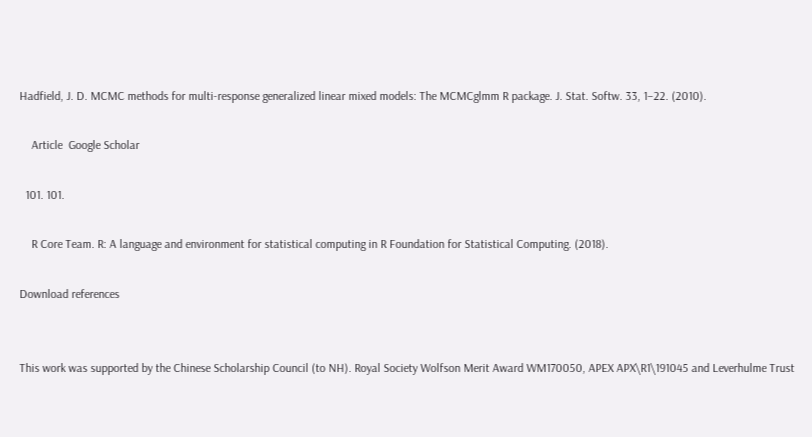Hadfield, J. D. MCMC methods for multi-response generalized linear mixed models: The MCMCglmm R package. J. Stat. Softw. 33, 1–22. (2010).

    Article  Google Scholar

  101. 101.

    R Core Team. R: A language and environment for statistical computing in R Foundation for Statistical Computing. (2018).

Download references


This work was supported by the Chinese Scholarship Council (to NH). Royal Society Wolfson Merit Award WM170050, APEX APX\R1\191045 and Leverhulme Trust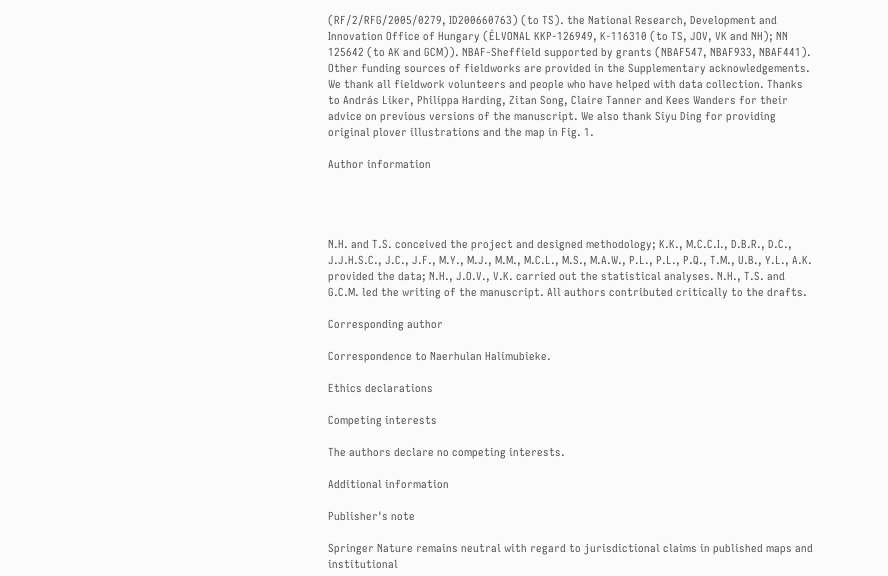(RF/2/RFG/2005/0279, ID200660763) (to TS). the National Research, Development and Innovation Office of Hungary (ÉLVONAL KKP-126949, K-116310 (to TS, JOV, VK and NH); NN 125642 (to AK and GCM)). NBAF-Sheffield supported by grants (NBAF547, NBAF933, NBAF441). Other funding sources of fieldworks are provided in the Supplementary acknowledgements. We thank all fieldwork volunteers and people who have helped with data collection. Thanks to András Liker, Philippa Harding, Zitan Song, Claire Tanner and Kees Wanders for their advice on previous versions of the manuscript. We also thank Siyu Ding for providing original plover illustrations and the map in Fig. 1.

Author information




N.H. and T.S. conceived the project and designed methodology; K.K., M.C.C.I., D.B.R., D.C., J.J.H.S.C., J.C., J.F., M.Y., M.J., M.M., M.C.L., M.S., M.A.W., P.L., P.L., P.Q., T.M., U.B., Y.L., A.K. provided the data; N.H., J.O.V., V.K. carried out the statistical analyses. N.H., T.S. and G.C.M. led the writing of the manuscript. All authors contributed critically to the drafts.

Corresponding author

Correspondence to Naerhulan Halimubieke.

Ethics declarations

Competing interests

The authors declare no competing interests.

Additional information

Publisher's note

Springer Nature remains neutral with regard to jurisdictional claims in published maps and institutional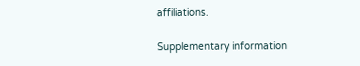affiliations.

Supplementary information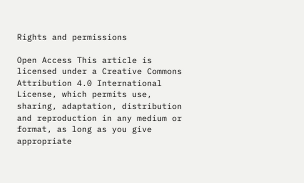Rights and permissions

Open Access This article is licensed under a Creative Commons Attribution 4.0 International License, which permits use, sharing, adaptation, distribution and reproduction in any medium or format, as long as you give appropriate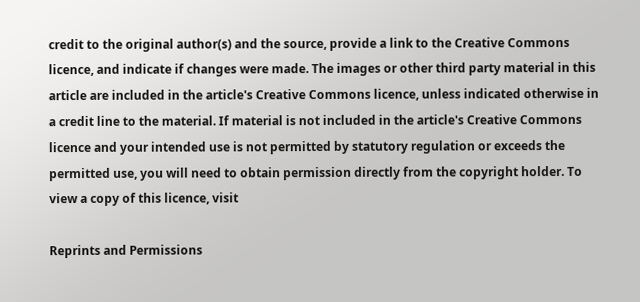credit to the original author(s) and the source, provide a link to the Creative Commons licence, and indicate if changes were made. The images or other third party material in this article are included in the article's Creative Commons licence, unless indicated otherwise in a credit line to the material. If material is not included in the article's Creative Commons licence and your intended use is not permitted by statutory regulation or exceeds the permitted use, you will need to obtain permission directly from the copyright holder. To view a copy of this licence, visit

Reprints and Permissions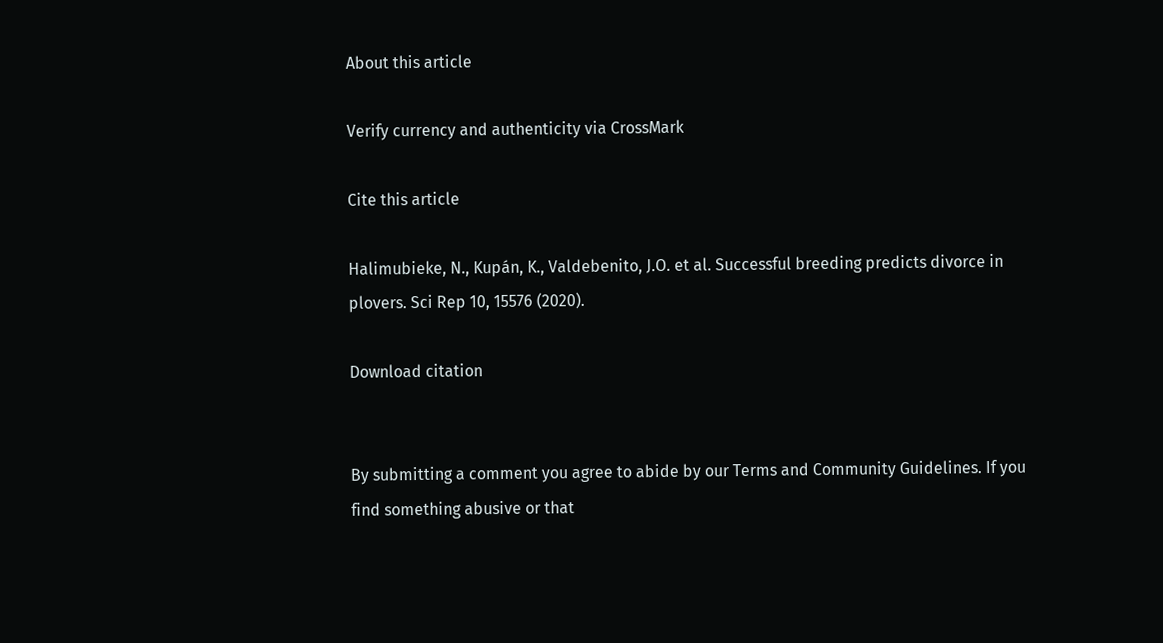About this article

Verify currency and authenticity via CrossMark

Cite this article

Halimubieke, N., Kupán, K., Valdebenito, J.O. et al. Successful breeding predicts divorce in plovers. Sci Rep 10, 15576 (2020).

Download citation


By submitting a comment you agree to abide by our Terms and Community Guidelines. If you find something abusive or that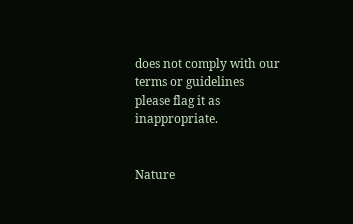does not comply with our terms or guidelines please flag it as inappropriate.


Nature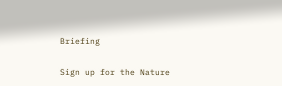Briefing

Sign up for the Nature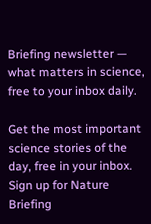Briefing newsletter — what matters in science, free to your inbox daily.

Get the most important science stories of the day, free in your inbox. Sign up for Nature Briefing